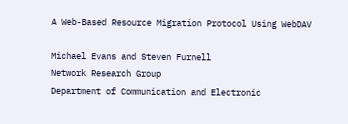A Web-Based Resource Migration Protocol Using WebDAV

Michael Evans and Steven Furnell
Network Research Group
Department of Communication and Electronic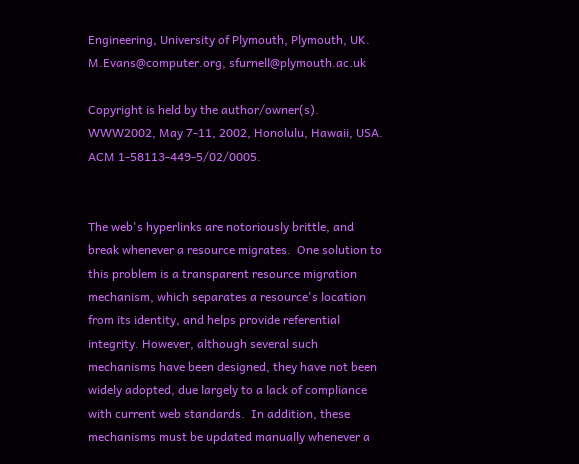Engineering, University of Plymouth, Plymouth, UK.
M.Evans@computer.org, sfurnell@plymouth.ac.uk

Copyright is held by the author/owner(s).
WWW2002, May 7-11, 2002, Honolulu, Hawaii, USA.
ACM 1-58113-449-5/02/0005.


The web's hyperlinks are notoriously brittle, and break whenever a resource migrates.  One solution to this problem is a transparent resource migration mechanism, which separates a resource's location from its identity, and helps provide referential integrity. However, although several such mechanisms have been designed, they have not been widely adopted, due largely to a lack of compliance with current web standards.  In addition, these mechanisms must be updated manually whenever a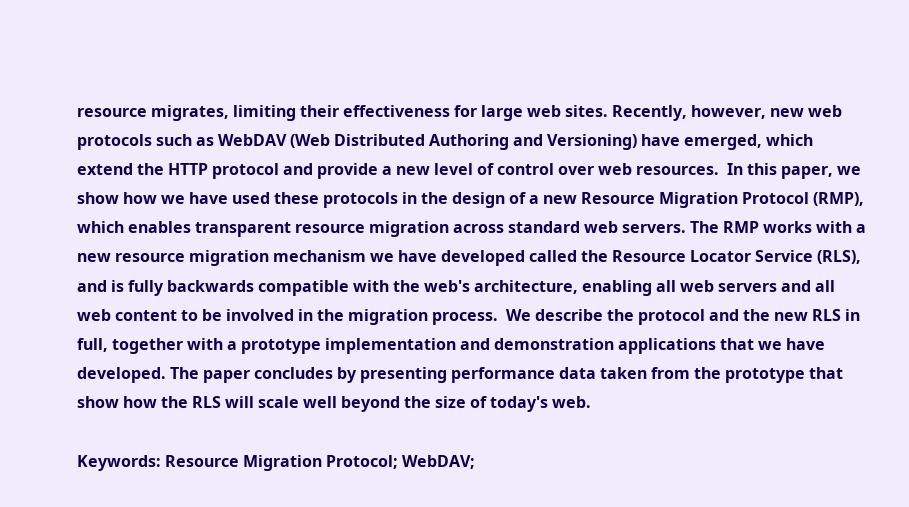resource migrates, limiting their effectiveness for large web sites. Recently, however, new web protocols such as WebDAV (Web Distributed Authoring and Versioning) have emerged, which extend the HTTP protocol and provide a new level of control over web resources.  In this paper, we show how we have used these protocols in the design of a new Resource Migration Protocol (RMP), which enables transparent resource migration across standard web servers. The RMP works with a new resource migration mechanism we have developed called the Resource Locator Service (RLS), and is fully backwards compatible with the web's architecture, enabling all web servers and all web content to be involved in the migration process.  We describe the protocol and the new RLS in full, together with a prototype implementation and demonstration applications that we have developed. The paper concludes by presenting performance data taken from the prototype that show how the RLS will scale well beyond the size of today's web.

Keywords: Resource Migration Protocol; WebDAV;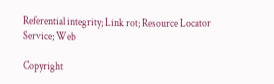Referential integrity; Link rot; Resource Locator Service; Web

Copyright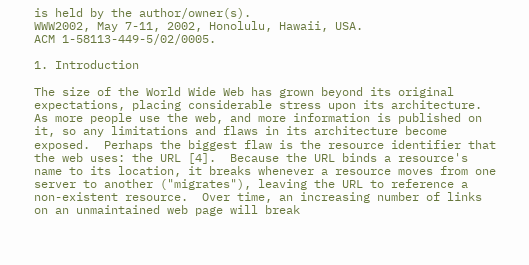is held by the author/owner(s).
WWW2002, May 7-11, 2002, Honolulu, Hawaii, USA.
ACM 1-58113-449-5/02/0005.

1. Introduction

The size of the World Wide Web has grown beyond its original expectations, placing considerable stress upon its architecture.  As more people use the web, and more information is published on it, so any limitations and flaws in its architecture become exposed.  Perhaps the biggest flaw is the resource identifier that the web uses: the URL [4].  Because the URL binds a resource's name to its location, it breaks whenever a resource moves from one server to another ("migrates"), leaving the URL to reference a non-existent resource.  Over time, an increasing number of links on an unmaintained web page will break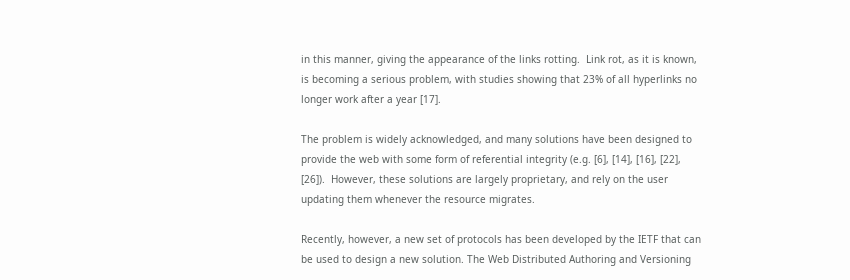in this manner, giving the appearance of the links rotting.  Link rot, as it is known, is becoming a serious problem, with studies showing that 23% of all hyperlinks no longer work after a year [17].

The problem is widely acknowledged, and many solutions have been designed to provide the web with some form of referential integrity (e.g. [6], [14], [16], [22], [26]).  However, these solutions are largely proprietary, and rely on the user updating them whenever the resource migrates.

Recently, however, a new set of protocols has been developed by the IETF that can be used to design a new solution. The Web Distributed Authoring and Versioning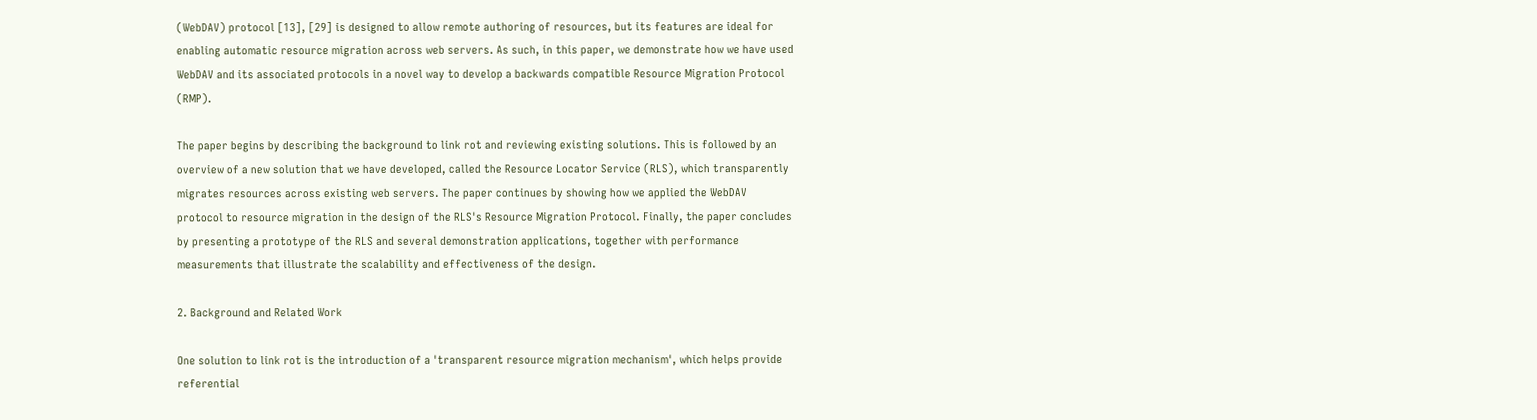(WebDAV) protocol [13], [29] is designed to allow remote authoring of resources, but its features are ideal for enabling automatic resource migration across web servers. As such, in this paper, we demonstrate how we have used WebDAV and its associated protocols in a novel way to develop a backwards compatible Resource Migration Protocol (RMP).

The paper begins by describing the background to link rot and reviewing existing solutions. This is followed by an overview of a new solution that we have developed, called the Resource Locator Service (RLS), which transparently migrates resources across existing web servers. The paper continues by showing how we applied the WebDAV protocol to resource migration in the design of the RLS's Resource Migration Protocol. Finally, the paper concludes by presenting a prototype of the RLS and several demonstration applications, together with performance measurements that illustrate the scalability and effectiveness of the design.

2. Background and Related Work

One solution to link rot is the introduction of a 'transparent resource migration mechanism', which helps provide referential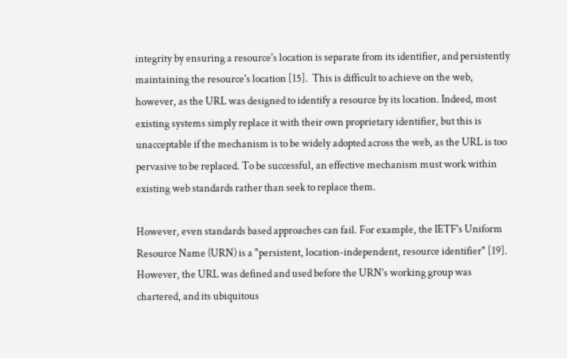integrity by ensuring a resource's location is separate from its identifier, and persistently maintaining the resource's location [15].  This is difficult to achieve on the web, however, as the URL was designed to identify a resource by its location. Indeed, most existing systems simply replace it with their own proprietary identifier, but this is unacceptable if the mechanism is to be widely adopted across the web, as the URL is too pervasive to be replaced. To be successful, an effective mechanism must work within existing web standards rather than seek to replace them.

However, even standards based approaches can fail. For example, the IETF's Uniform Resource Name (URN) is a "persistent, location-independent, resource identifier" [19]. However, the URL was defined and used before the URN's working group was chartered, and its ubiquitous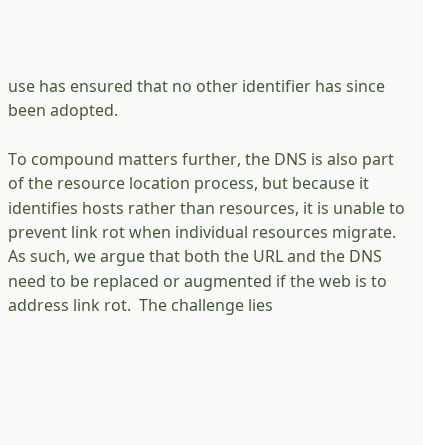use has ensured that no other identifier has since been adopted.

To compound matters further, the DNS is also part of the resource location process, but because it identifies hosts rather than resources, it is unable to prevent link rot when individual resources migrate. As such, we argue that both the URL and the DNS need to be replaced or augmented if the web is to address link rot.  The challenge lies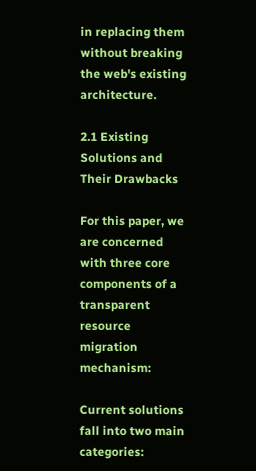in replacing them without breaking the web's existing architecture.

2.1 Existing Solutions and Their Drawbacks

For this paper, we are concerned with three core components of a transparent resource migration mechanism:

Current solutions fall into two main categories: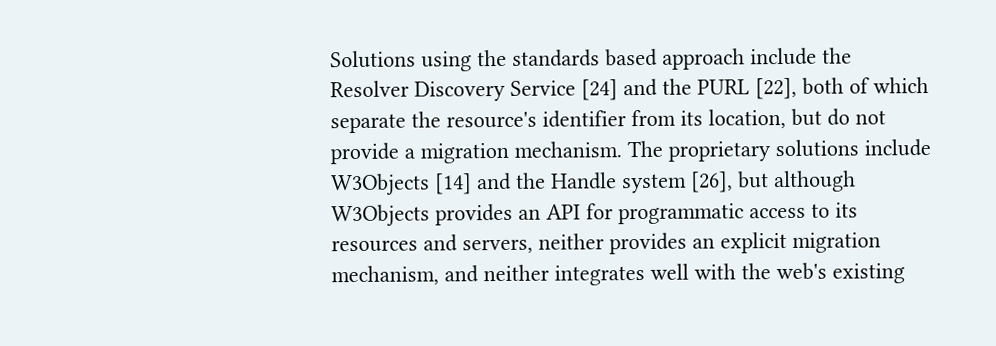Solutions using the standards based approach include the Resolver Discovery Service [24] and the PURL [22], both of which separate the resource's identifier from its location, but do not provide a migration mechanism. The proprietary solutions include W3Objects [14] and the Handle system [26], but although W3Objects provides an API for programmatic access to its resources and servers, neither provides an explicit migration mechanism, and neither integrates well with the web's existing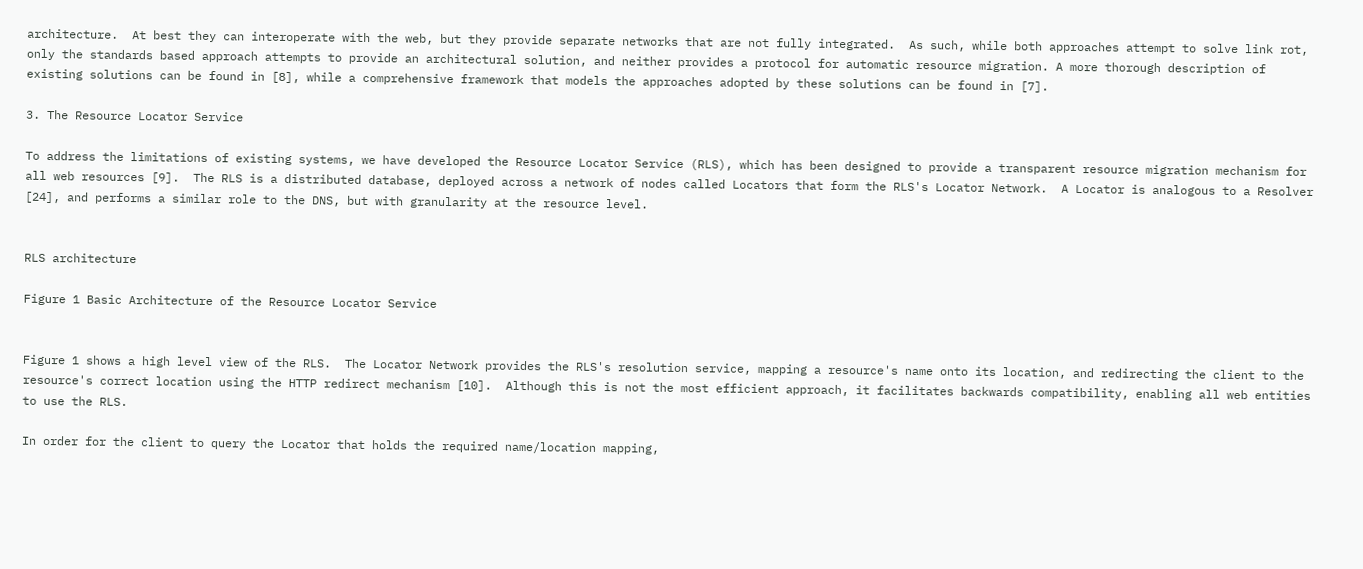architecture.  At best they can interoperate with the web, but they provide separate networks that are not fully integrated.  As such, while both approaches attempt to solve link rot, only the standards based approach attempts to provide an architectural solution, and neither provides a protocol for automatic resource migration. A more thorough description of existing solutions can be found in [8], while a comprehensive framework that models the approaches adopted by these solutions can be found in [7].

3. The Resource Locator Service

To address the limitations of existing systems, we have developed the Resource Locator Service (RLS), which has been designed to provide a transparent resource migration mechanism for all web resources [9].  The RLS is a distributed database, deployed across a network of nodes called Locators that form the RLS's Locator Network.  A Locator is analogous to a Resolver [24], and performs a similar role to the DNS, but with granularity at the resource level.


RLS architecture

Figure 1 Basic Architecture of the Resource Locator Service


Figure 1 shows a high level view of the RLS.  The Locator Network provides the RLS's resolution service, mapping a resource's name onto its location, and redirecting the client to the resource's correct location using the HTTP redirect mechanism [10].  Although this is not the most efficient approach, it facilitates backwards compatibility, enabling all web entities to use the RLS.

In order for the client to query the Locator that holds the required name/location mapping,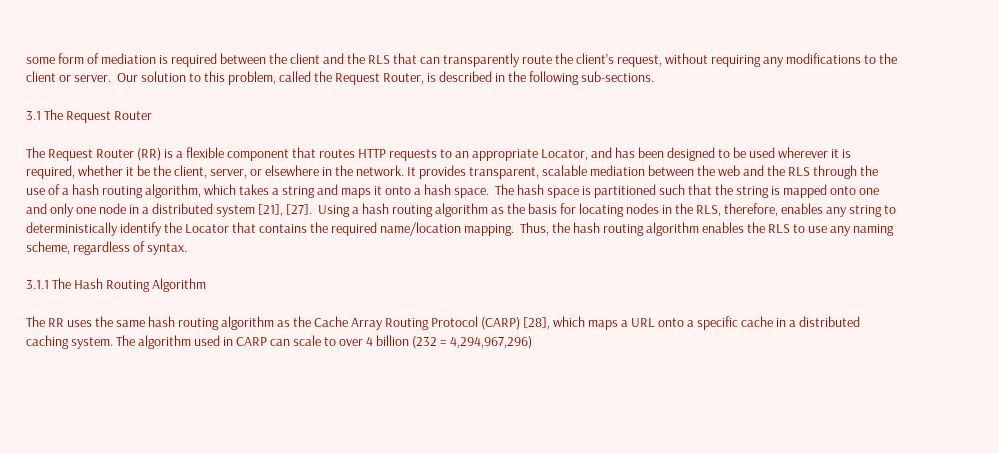some form of mediation is required between the client and the RLS that can transparently route the client's request, without requiring any modifications to the client or server.  Our solution to this problem, called the Request Router, is described in the following sub-sections.

3.1 The Request Router

The Request Router (RR) is a flexible component that routes HTTP requests to an appropriate Locator, and has been designed to be used wherever it is required, whether it be the client, server, or elsewhere in the network. It provides transparent, scalable mediation between the web and the RLS through the use of a hash routing algorithm, which takes a string and maps it onto a hash space.  The hash space is partitioned such that the string is mapped onto one and only one node in a distributed system [21], [27].  Using a hash routing algorithm as the basis for locating nodes in the RLS, therefore, enables any string to deterministically identify the Locator that contains the required name/location mapping.  Thus, the hash routing algorithm enables the RLS to use any naming scheme, regardless of syntax.

3.1.1 The Hash Routing Algorithm

The RR uses the same hash routing algorithm as the Cache Array Routing Protocol (CARP) [28], which maps a URL onto a specific cache in a distributed caching system. The algorithm used in CARP can scale to over 4 billion (232 = 4,294,967,296)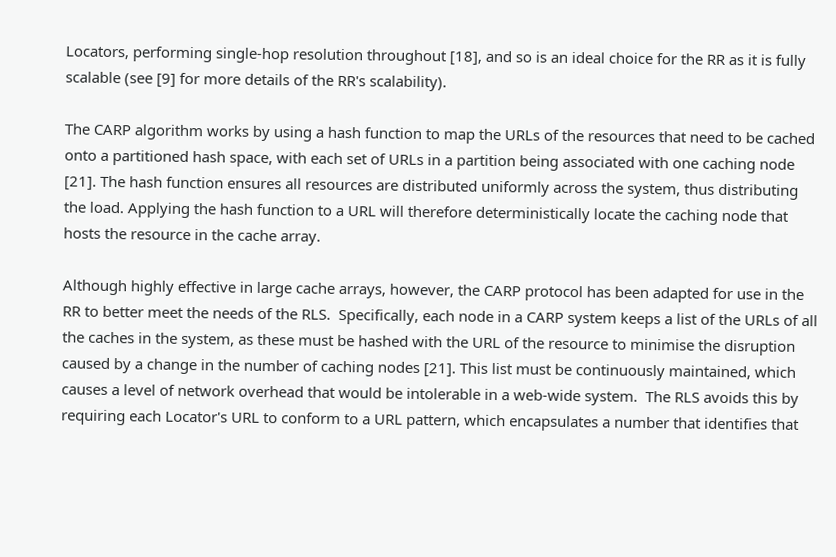Locators, performing single-hop resolution throughout [18], and so is an ideal choice for the RR as it is fully scalable (see [9] for more details of the RR's scalability).

The CARP algorithm works by using a hash function to map the URLs of the resources that need to be cached onto a partitioned hash space, with each set of URLs in a partition being associated with one caching node [21]. The hash function ensures all resources are distributed uniformly across the system, thus distributing the load. Applying the hash function to a URL will therefore deterministically locate the caching node that hosts the resource in the cache array.

Although highly effective in large cache arrays, however, the CARP protocol has been adapted for use in the RR to better meet the needs of the RLS.  Specifically, each node in a CARP system keeps a list of the URLs of all the caches in the system, as these must be hashed with the URL of the resource to minimise the disruption caused by a change in the number of caching nodes [21]. This list must be continuously maintained, which causes a level of network overhead that would be intolerable in a web-wide system.  The RLS avoids this by requiring each Locator's URL to conform to a URL pattern, which encapsulates a number that identifies that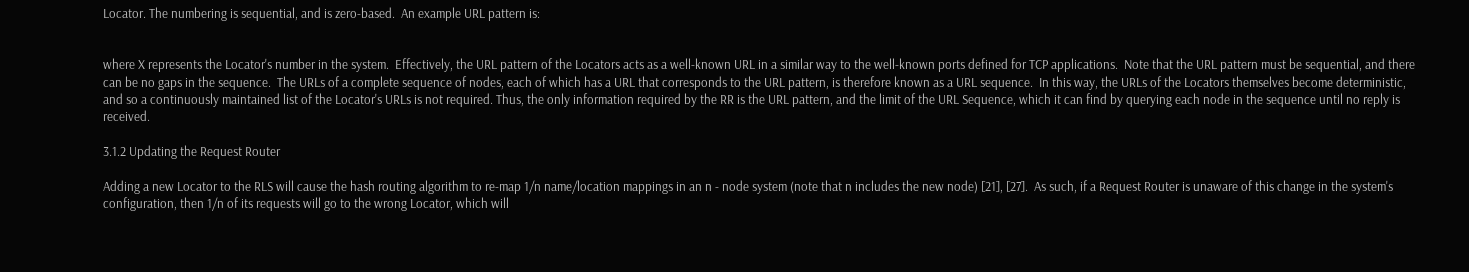Locator. The numbering is sequential, and is zero-based.  An example URL pattern is:


where X represents the Locator's number in the system.  Effectively, the URL pattern of the Locators acts as a well-known URL in a similar way to the well-known ports defined for TCP applications.  Note that the URL pattern must be sequential, and there can be no gaps in the sequence.  The URLs of a complete sequence of nodes, each of which has a URL that corresponds to the URL pattern, is therefore known as a URL sequence.  In this way, the URLs of the Locators themselves become deterministic, and so a continuously maintained list of the Locator's URLs is not required. Thus, the only information required by the RR is the URL pattern, and the limit of the URL Sequence, which it can find by querying each node in the sequence until no reply is received.

3.1.2 Updating the Request Router

Adding a new Locator to the RLS will cause the hash routing algorithm to re-map 1/n name/location mappings in an n - node system (note that n includes the new node) [21], [27].  As such, if a Request Router is unaware of this change in the system's configuration, then 1/n of its requests will go to the wrong Locator, which will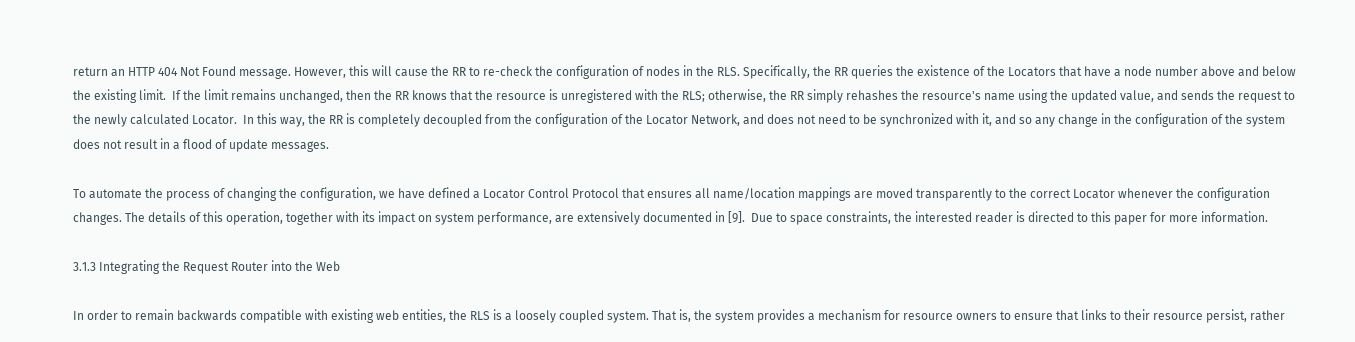return an HTTP 404 Not Found message. However, this will cause the RR to re-check the configuration of nodes in the RLS. Specifically, the RR queries the existence of the Locators that have a node number above and below the existing limit.  If the limit remains unchanged, then the RR knows that the resource is unregistered with the RLS; otherwise, the RR simply rehashes the resource's name using the updated value, and sends the request to the newly calculated Locator.  In this way, the RR is completely decoupled from the configuration of the Locator Network, and does not need to be synchronized with it, and so any change in the configuration of the system does not result in a flood of update messages.

To automate the process of changing the configuration, we have defined a Locator Control Protocol that ensures all name/location mappings are moved transparently to the correct Locator whenever the configuration changes. The details of this operation, together with its impact on system performance, are extensively documented in [9].  Due to space constraints, the interested reader is directed to this paper for more information.

3.1.3 Integrating the Request Router into the Web

In order to remain backwards compatible with existing web entities, the RLS is a loosely coupled system. That is, the system provides a mechanism for resource owners to ensure that links to their resource persist, rather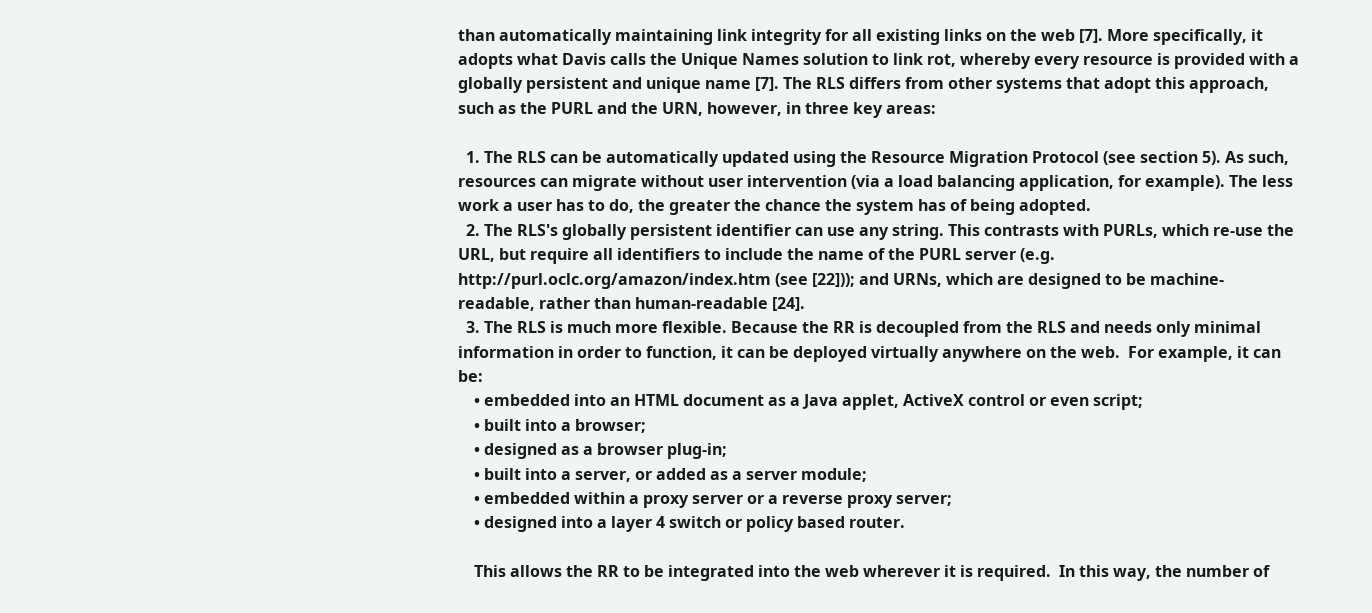than automatically maintaining link integrity for all existing links on the web [7]. More specifically, it adopts what Davis calls the Unique Names solution to link rot, whereby every resource is provided with a globally persistent and unique name [7]. The RLS differs from other systems that adopt this approach, such as the PURL and the URN, however, in three key areas:

  1. The RLS can be automatically updated using the Resource Migration Protocol (see section 5). As such, resources can migrate without user intervention (via a load balancing application, for example). The less work a user has to do, the greater the chance the system has of being adopted.
  2. The RLS's globally persistent identifier can use any string. This contrasts with PURLs, which re-use the URL, but require all identifiers to include the name of the PURL server (e.g. http://purl.oclc.org/amazon/index.htm (see [22])); and URNs, which are designed to be machine-readable, rather than human-readable [24].
  3. The RLS is much more flexible. Because the RR is decoupled from the RLS and needs only minimal information in order to function, it can be deployed virtually anywhere on the web.  For example, it can be:
    • embedded into an HTML document as a Java applet, ActiveX control or even script;
    • built into a browser;
    • designed as a browser plug-in;
    • built into a server, or added as a server module;
    • embedded within a proxy server or a reverse proxy server;
    • designed into a layer 4 switch or policy based router.

    This allows the RR to be integrated into the web wherever it is required.  In this way, the number of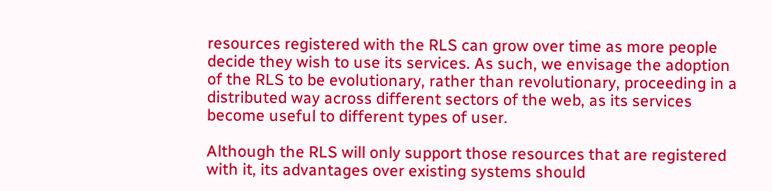resources registered with the RLS can grow over time as more people decide they wish to use its services. As such, we envisage the adoption of the RLS to be evolutionary, rather than revolutionary, proceeding in a distributed way across different sectors of the web, as its services become useful to different types of user.

Although the RLS will only support those resources that are registered with it, its advantages over existing systems should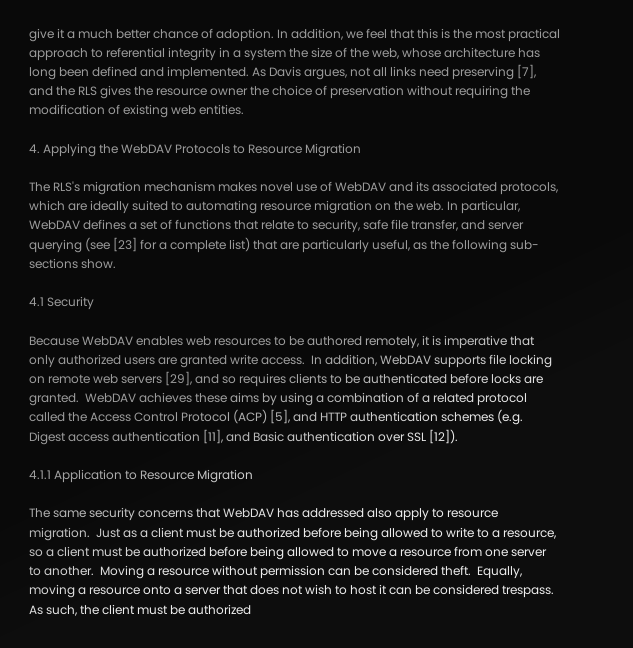give it a much better chance of adoption. In addition, we feel that this is the most practical approach to referential integrity in a system the size of the web, whose architecture has long been defined and implemented. As Davis argues, not all links need preserving [7], and the RLS gives the resource owner the choice of preservation without requiring the modification of existing web entities.

4. Applying the WebDAV Protocols to Resource Migration

The RLS's migration mechanism makes novel use of WebDAV and its associated protocols, which are ideally suited to automating resource migration on the web. In particular, WebDAV defines a set of functions that relate to security, safe file transfer, and server querying (see [23] for a complete list) that are particularly useful, as the following sub-sections show.

4.1 Security

Because WebDAV enables web resources to be authored remotely, it is imperative that only authorized users are granted write access.  In addition, WebDAV supports file locking on remote web servers [29], and so requires clients to be authenticated before locks are granted.  WebDAV achieves these aims by using a combination of a related protocol called the Access Control Protocol (ACP) [5], and HTTP authentication schemes (e.g. Digest access authentication [11], and Basic authentication over SSL [12]).

4.1.1 Application to Resource Migration

The same security concerns that WebDAV has addressed also apply to resource migration.  Just as a client must be authorized before being allowed to write to a resource, so a client must be authorized before being allowed to move a resource from one server to another.  Moving a resource without permission can be considered theft.  Equally, moving a resource onto a server that does not wish to host it can be considered trespass.  As such, the client must be authorized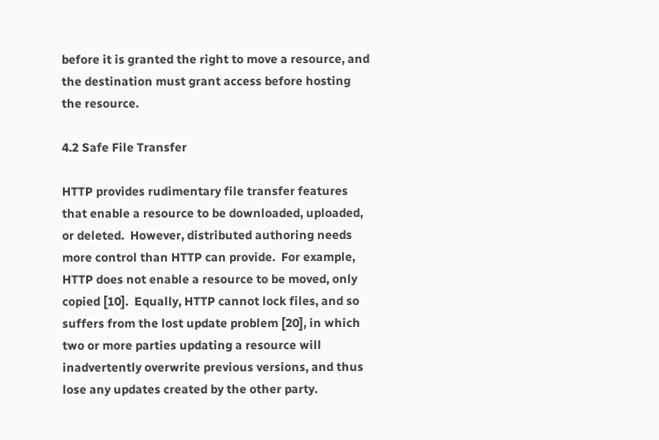before it is granted the right to move a resource, and the destination must grant access before hosting the resource.

4.2 Safe File Transfer

HTTP provides rudimentary file transfer features that enable a resource to be downloaded, uploaded, or deleted.  However, distributed authoring needs more control than HTTP can provide.  For example, HTTP does not enable a resource to be moved, only copied [10].  Equally, HTTP cannot lock files, and so suffers from the lost update problem [20], in which two or more parties updating a resource will inadvertently overwrite previous versions, and thus lose any updates created by the other party.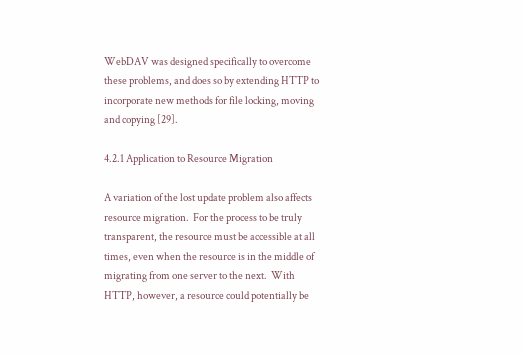WebDAV was designed specifically to overcome these problems, and does so by extending HTTP to incorporate new methods for file locking, moving and copying [29].

4.2.1 Application to Resource Migration

A variation of the lost update problem also affects resource migration.  For the process to be truly transparent, the resource must be accessible at all times, even when the resource is in the middle of migrating from one server to the next.  With HTTP, however, a resource could potentially be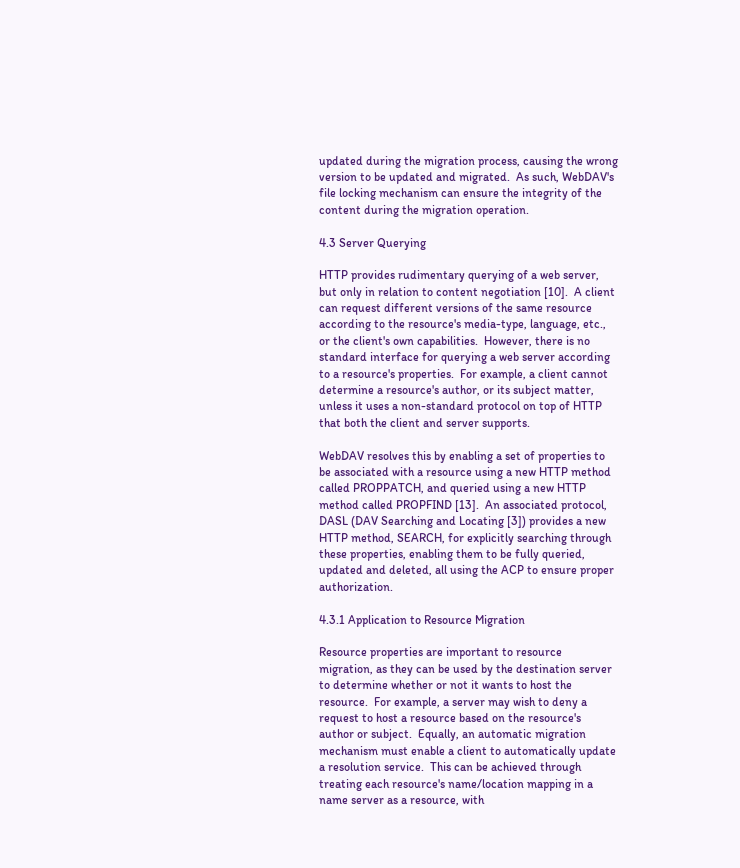updated during the migration process, causing the wrong version to be updated and migrated.  As such, WebDAV's file locking mechanism can ensure the integrity of the content during the migration operation.

4.3 Server Querying

HTTP provides rudimentary querying of a web server, but only in relation to content negotiation [10].  A client can request different versions of the same resource according to the resource's media-type, language, etc., or the client's own capabilities.  However, there is no standard interface for querying a web server according to a resource's properties.  For example, a client cannot determine a resource's author, or its subject matter, unless it uses a non-standard protocol on top of HTTP that both the client and server supports.

WebDAV resolves this by enabling a set of properties to be associated with a resource using a new HTTP method called PROPPATCH, and queried using a new HTTP method called PROPFIND [13].  An associated protocol, DASL (DAV Searching and Locating [3]) provides a new HTTP method, SEARCH, for explicitly searching through these properties, enabling them to be fully queried, updated and deleted, all using the ACP to ensure proper authorization.

4.3.1 Application to Resource Migration

Resource properties are important to resource migration, as they can be used by the destination server to determine whether or not it wants to host the resource.  For example, a server may wish to deny a request to host a resource based on the resource's author or subject.  Equally, an automatic migration mechanism must enable a client to automatically update a resolution service.  This can be achieved through treating each resource's name/location mapping in a name server as a resource, with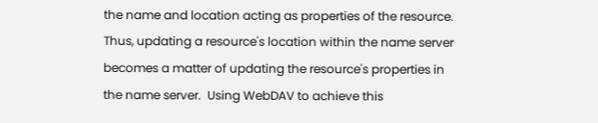the name and location acting as properties of the resource.  Thus, updating a resource's location within the name server becomes a matter of updating the resource's properties in the name server.  Using WebDAV to achieve this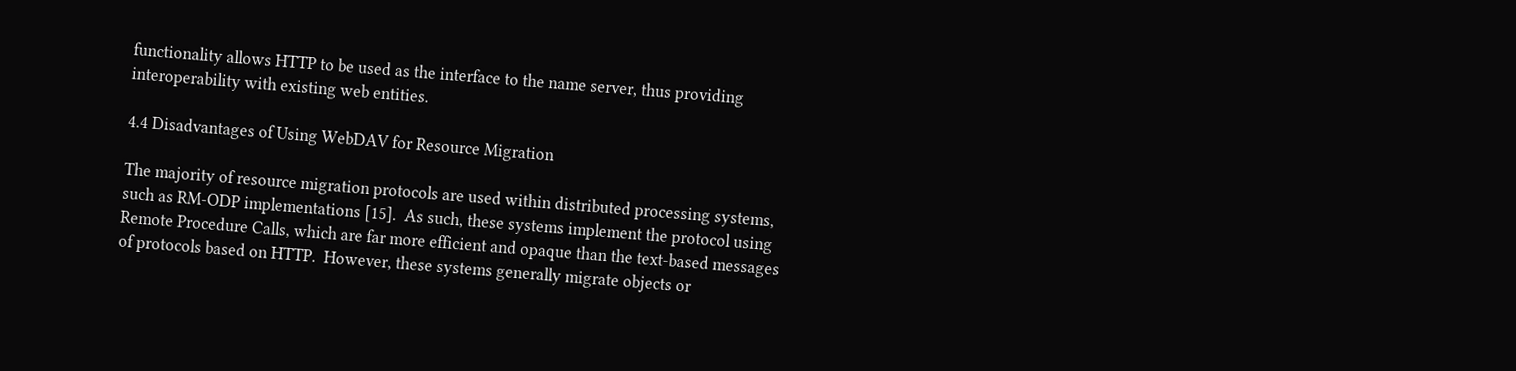functionality allows HTTP to be used as the interface to the name server, thus providing interoperability with existing web entities.

4.4 Disadvantages of Using WebDAV for Resource Migration

The majority of resource migration protocols are used within distributed processing systems, such as RM-ODP implementations [15].  As such, these systems implement the protocol using Remote Procedure Calls, which are far more efficient and opaque than the text-based messages of protocols based on HTTP.  However, these systems generally migrate objects or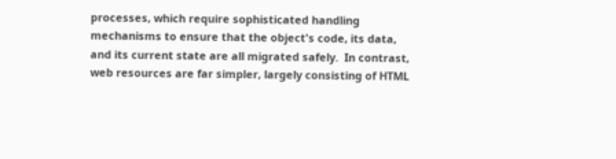processes, which require sophisticated handling mechanisms to ensure that the object's code, its data, and its current state are all migrated safely.  In contrast, web resources are far simpler, largely consisting of HTML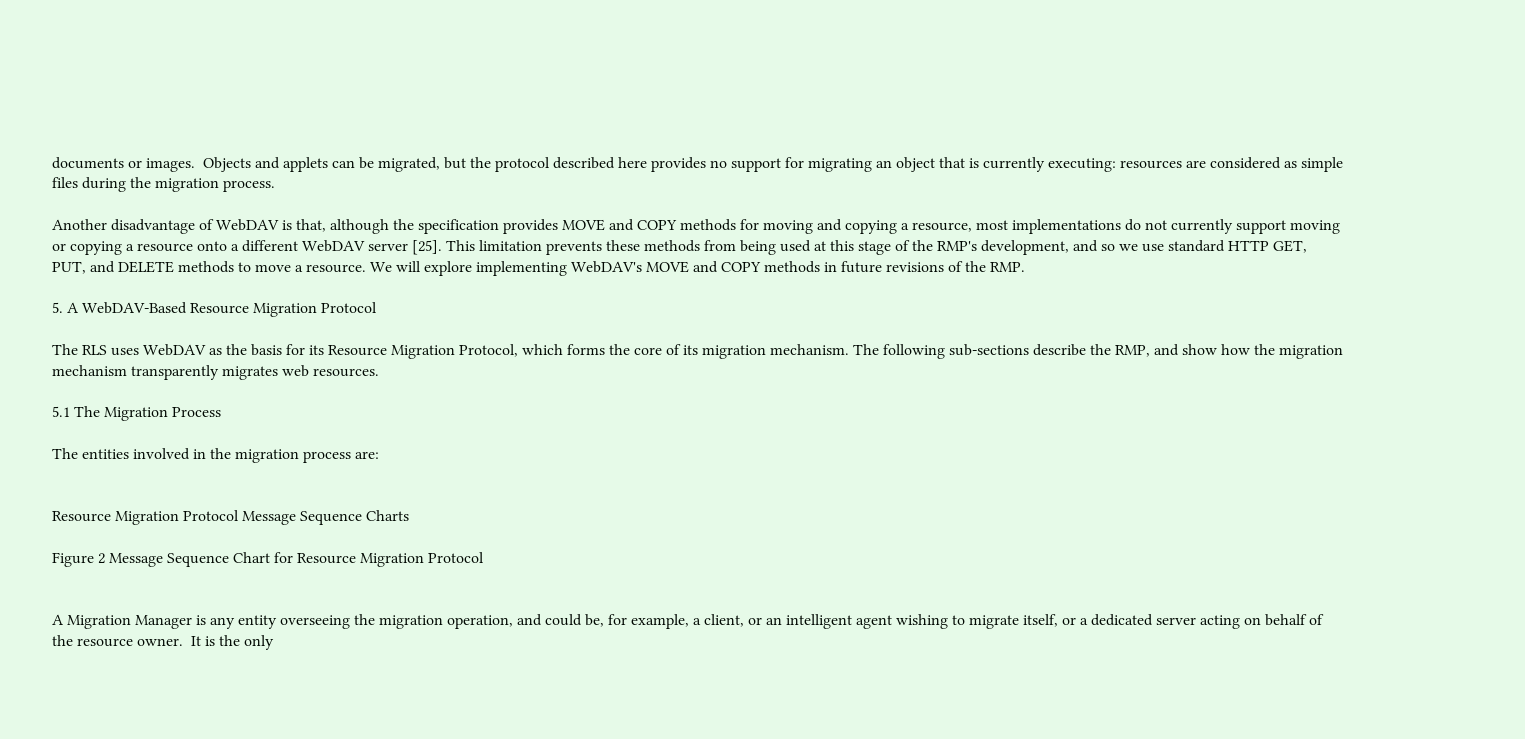documents or images.  Objects and applets can be migrated, but the protocol described here provides no support for migrating an object that is currently executing: resources are considered as simple files during the migration process.

Another disadvantage of WebDAV is that, although the specification provides MOVE and COPY methods for moving and copying a resource, most implementations do not currently support moving or copying a resource onto a different WebDAV server [25]. This limitation prevents these methods from being used at this stage of the RMP's development, and so we use standard HTTP GET, PUT, and DELETE methods to move a resource. We will explore implementing WebDAV's MOVE and COPY methods in future revisions of the RMP.

5. A WebDAV-Based Resource Migration Protocol

The RLS uses WebDAV as the basis for its Resource Migration Protocol, which forms the core of its migration mechanism. The following sub-sections describe the RMP, and show how the migration mechanism transparently migrates web resources.

5.1 The Migration Process

The entities involved in the migration process are:


Resource Migration Protocol Message Sequence Charts

Figure 2 Message Sequence Chart for Resource Migration Protocol


A Migration Manager is any entity overseeing the migration operation, and could be, for example, a client, or an intelligent agent wishing to migrate itself, or a dedicated server acting on behalf of the resource owner.  It is the only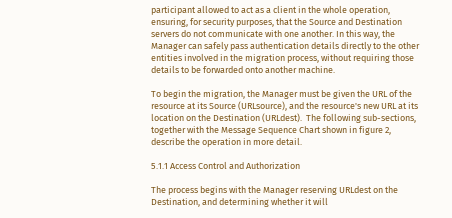participant allowed to act as a client in the whole operation, ensuring, for security purposes, that the Source and Destination servers do not communicate with one another. In this way, the Manager can safely pass authentication details directly to the other entities involved in the migration process, without requiring those details to be forwarded onto another machine.

To begin the migration, the Manager must be given the URL of the resource at its Source (URLsource), and the resource's new URL at its location on the Destination (URLdest).  The following sub-sections, together with the Message Sequence Chart shown in figure 2, describe the operation in more detail.

5.1.1 Access Control and Authorization

The process begins with the Manager reserving URLdest on the Destination, and determining whether it will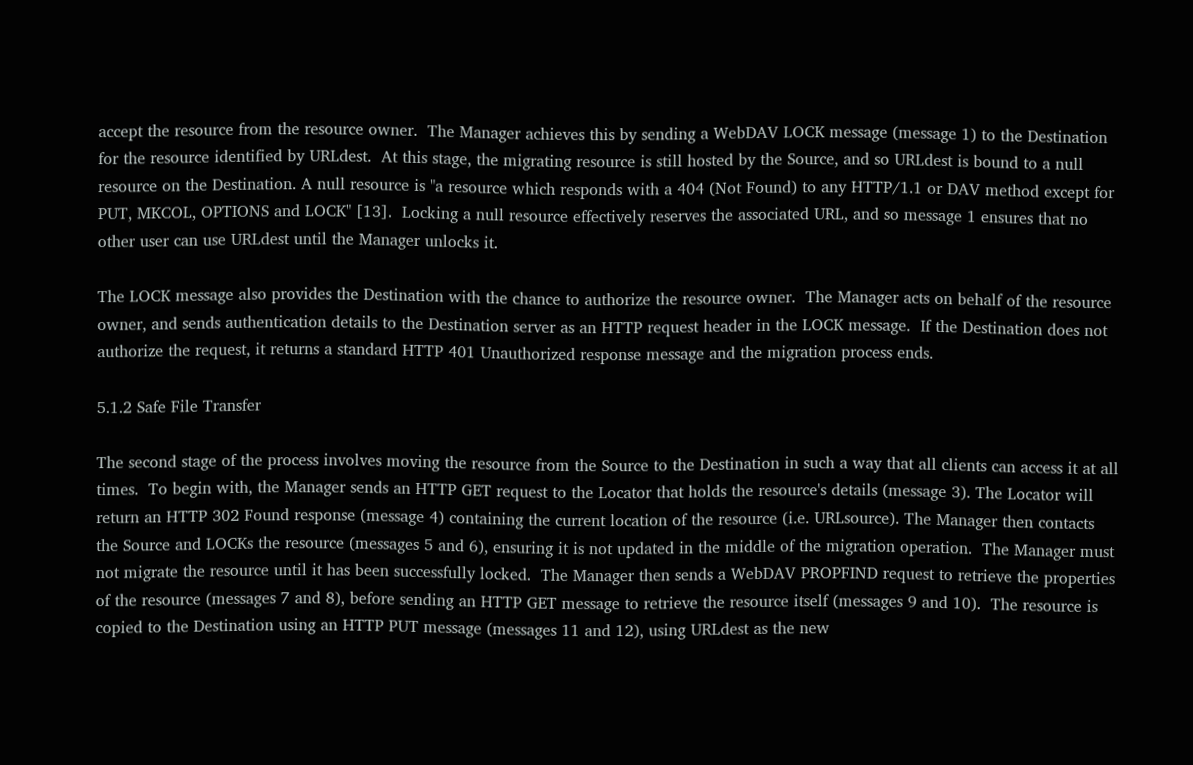accept the resource from the resource owner.  The Manager achieves this by sending a WebDAV LOCK message (message 1) to the Destination for the resource identified by URLdest.  At this stage, the migrating resource is still hosted by the Source, and so URLdest is bound to a null resource on the Destination. A null resource is "a resource which responds with a 404 (Not Found) to any HTTP/1.1 or DAV method except for PUT, MKCOL, OPTIONS and LOCK" [13].  Locking a null resource effectively reserves the associated URL, and so message 1 ensures that no other user can use URLdest until the Manager unlocks it.

The LOCK message also provides the Destination with the chance to authorize the resource owner.  The Manager acts on behalf of the resource owner, and sends authentication details to the Destination server as an HTTP request header in the LOCK message.  If the Destination does not authorize the request, it returns a standard HTTP 401 Unauthorized response message and the migration process ends.

5.1.2 Safe File Transfer

The second stage of the process involves moving the resource from the Source to the Destination in such a way that all clients can access it at all times.  To begin with, the Manager sends an HTTP GET request to the Locator that holds the resource's details (message 3). The Locator will return an HTTP 302 Found response (message 4) containing the current location of the resource (i.e. URLsource). The Manager then contacts the Source and LOCKs the resource (messages 5 and 6), ensuring it is not updated in the middle of the migration operation.  The Manager must not migrate the resource until it has been successfully locked.  The Manager then sends a WebDAV PROPFIND request to retrieve the properties of the resource (messages 7 and 8), before sending an HTTP GET message to retrieve the resource itself (messages 9 and 10).  The resource is copied to the Destination using an HTTP PUT message (messages 11 and 12), using URLdest as the new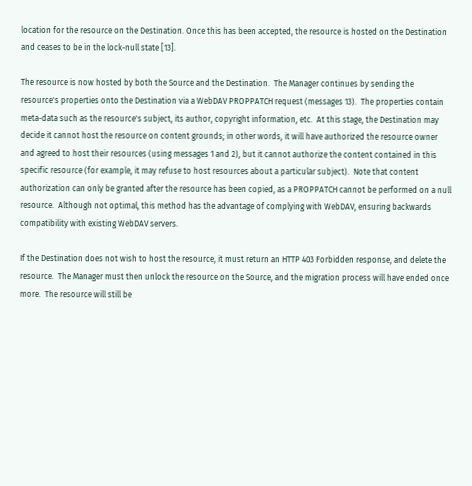location for the resource on the Destination. Once this has been accepted, the resource is hosted on the Destination and ceases to be in the lock-null state [13].

The resource is now hosted by both the Source and the Destination.  The Manager continues by sending the resource's properties onto the Destination via a WebDAV PROPPATCH request (messages 13).  The properties contain meta-data such as the resource's subject, its author, copyright information, etc.  At this stage, the Destination may decide it cannot host the resource on content grounds; in other words, it will have authorized the resource owner and agreed to host their resources (using messages 1 and 2), but it cannot authorize the content contained in this specific resource (for example, it may refuse to host resources about a particular subject).  Note that content authorization can only be granted after the resource has been copied, as a PROPPATCH cannot be performed on a null resource.  Although not optimal, this method has the advantage of complying with WebDAV, ensuring backwards compatibility with existing WebDAV servers.

If the Destination does not wish to host the resource, it must return an HTTP 403 Forbidden response, and delete the resource.  The Manager must then unlock the resource on the Source, and the migration process will have ended once more.  The resource will still be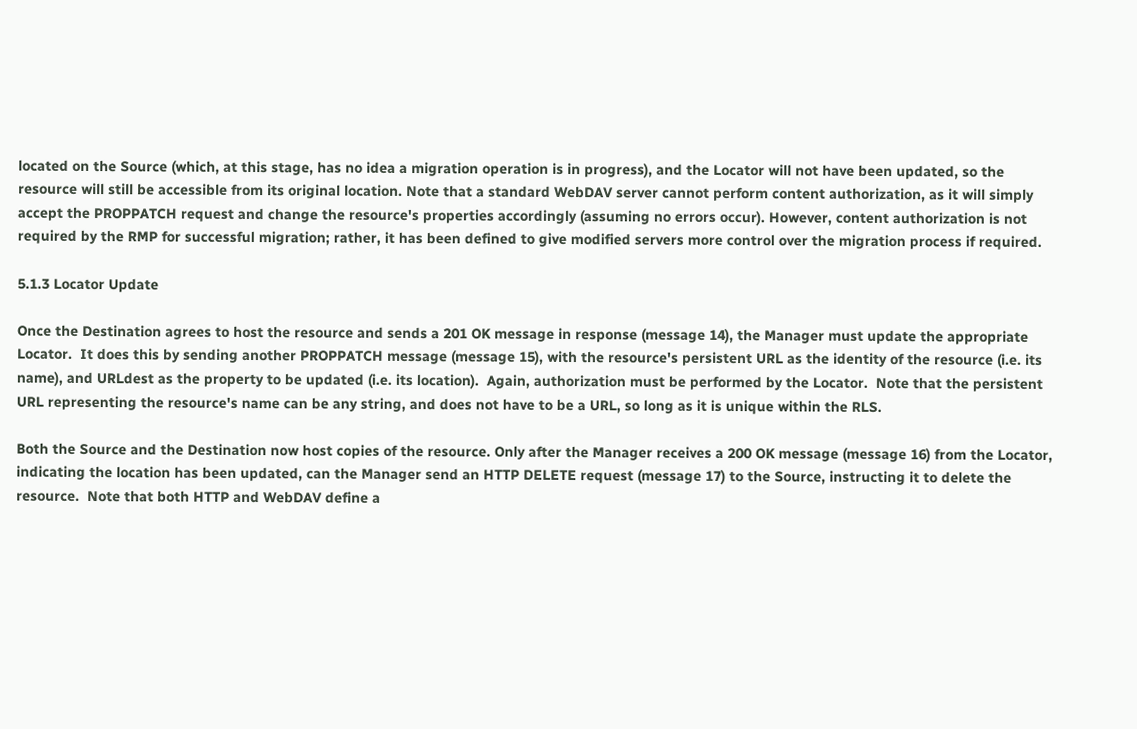located on the Source (which, at this stage, has no idea a migration operation is in progress), and the Locator will not have been updated, so the resource will still be accessible from its original location. Note that a standard WebDAV server cannot perform content authorization, as it will simply accept the PROPPATCH request and change the resource's properties accordingly (assuming no errors occur). However, content authorization is not required by the RMP for successful migration; rather, it has been defined to give modified servers more control over the migration process if required.

5.1.3 Locator Update

Once the Destination agrees to host the resource and sends a 201 OK message in response (message 14), the Manager must update the appropriate Locator.  It does this by sending another PROPPATCH message (message 15), with the resource's persistent URL as the identity of the resource (i.e. its name), and URLdest as the property to be updated (i.e. its location).  Again, authorization must be performed by the Locator.  Note that the persistent URL representing the resource's name can be any string, and does not have to be a URL, so long as it is unique within the RLS.

Both the Source and the Destination now host copies of the resource. Only after the Manager receives a 200 OK message (message 16) from the Locator, indicating the location has been updated, can the Manager send an HTTP DELETE request (message 17) to the Source, instructing it to delete the resource.  Note that both HTTP and WebDAV define a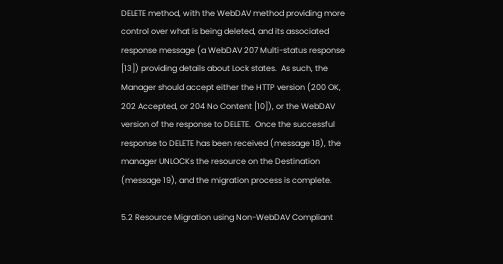DELETE method, with the WebDAV method providing more control over what is being deleted, and its associated response message (a WebDAV 207 Multi-status response [13]) providing details about Lock states.  As such, the Manager should accept either the HTTP version (200 OK, 202 Accepted, or 204 No Content [10]), or the WebDAV version of the response to DELETE.  Once the successful response to DELETE has been received (message 18), the manager UNLOCKs the resource on the Destination (message 19), and the migration process is complete.

5.2 Resource Migration using Non-WebDAV Compliant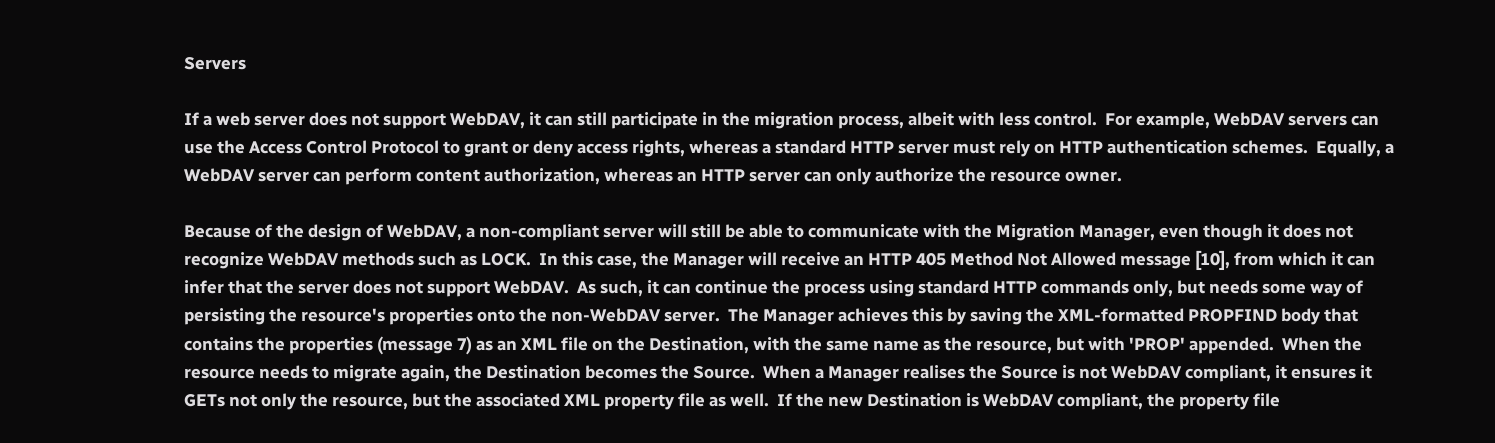Servers

If a web server does not support WebDAV, it can still participate in the migration process, albeit with less control.  For example, WebDAV servers can use the Access Control Protocol to grant or deny access rights, whereas a standard HTTP server must rely on HTTP authentication schemes.  Equally, a WebDAV server can perform content authorization, whereas an HTTP server can only authorize the resource owner.

Because of the design of WebDAV, a non-compliant server will still be able to communicate with the Migration Manager, even though it does not recognize WebDAV methods such as LOCK.  In this case, the Manager will receive an HTTP 405 Method Not Allowed message [10], from which it can infer that the server does not support WebDAV.  As such, it can continue the process using standard HTTP commands only, but needs some way of persisting the resource's properties onto the non-WebDAV server.  The Manager achieves this by saving the XML-formatted PROPFIND body that contains the properties (message 7) as an XML file on the Destination, with the same name as the resource, but with 'PROP' appended.  When the resource needs to migrate again, the Destination becomes the Source.  When a Manager realises the Source is not WebDAV compliant, it ensures it GETs not only the resource, but the associated XML property file as well.  If the new Destination is WebDAV compliant, the property file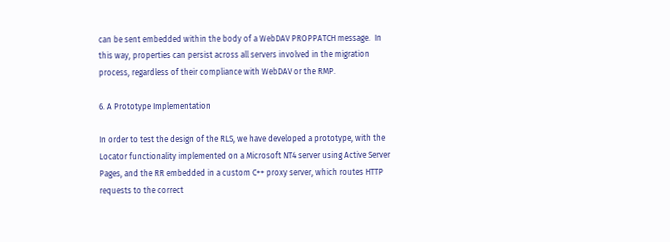can be sent embedded within the body of a WebDAV PROPPATCH message.  In this way, properties can persist across all servers involved in the migration process, regardless of their compliance with WebDAV or the RMP.

6. A Prototype Implementation

In order to test the design of the RLS, we have developed a prototype, with the Locator functionality implemented on a Microsoft NT4 server using Active Server Pages, and the RR embedded in a custom C++ proxy server, which routes HTTP requests to the correct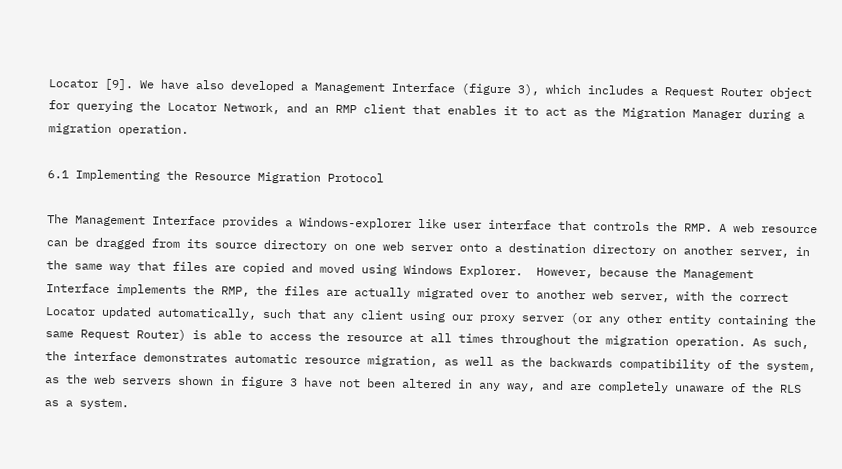Locator [9]. We have also developed a Management Interface (figure 3), which includes a Request Router object for querying the Locator Network, and an RMP client that enables it to act as the Migration Manager during a migration operation.

6.1 Implementing the Resource Migration Protocol

The Management Interface provides a Windows-explorer like user interface that controls the RMP. A web resource can be dragged from its source directory on one web server onto a destination directory on another server, in the same way that files are copied and moved using Windows Explorer.  However, because the Management Interface implements the RMP, the files are actually migrated over to another web server, with the correct Locator updated automatically, such that any client using our proxy server (or any other entity containing the same Request Router) is able to access the resource at all times throughout the migration operation. As such, the interface demonstrates automatic resource migration, as well as the backwards compatibility of the system, as the web servers shown in figure 3 have not been altered in any way, and are completely unaware of the RLS as a system.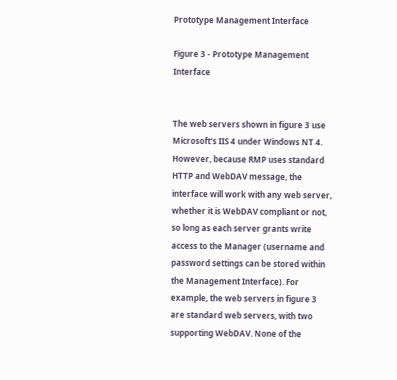Prototype Management Interface

Figure 3 - Prototype Management Interface


The web servers shown in figure 3 use Microsoft's IIS 4 under Windows NT 4. However, because RMP uses standard HTTP and WebDAV message, the interface will work with any web server, whether it is WebDAV compliant or not, so long as each server grants write access to the Manager (username and password settings can be stored within the Management Interface). For example, the web servers in figure 3 are standard web servers, with two supporting WebDAV. None of the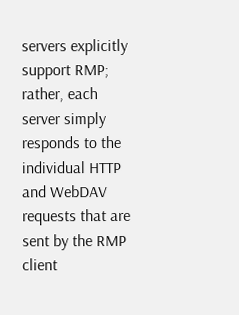servers explicitly support RMP; rather, each server simply responds to the individual HTTP and WebDAV requests that are sent by the RMP client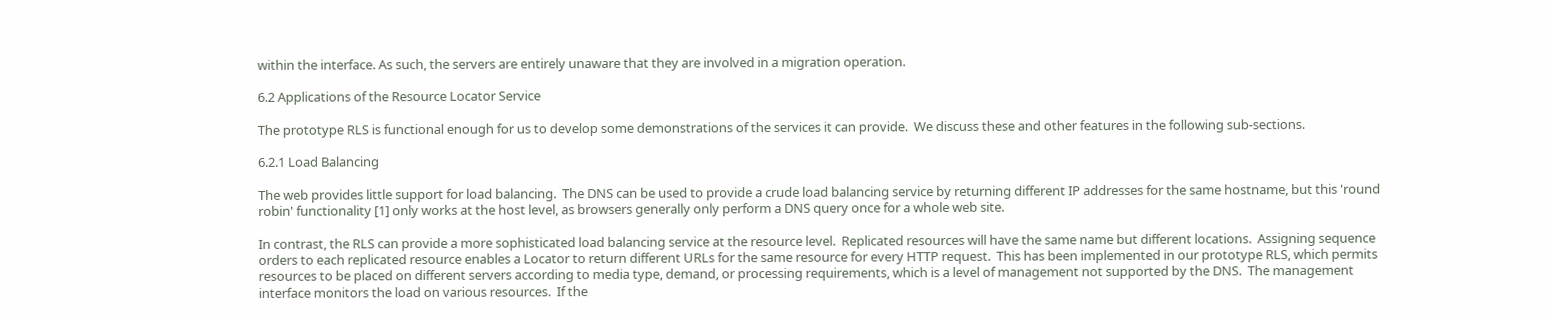within the interface. As such, the servers are entirely unaware that they are involved in a migration operation.

6.2 Applications of the Resource Locator Service

The prototype RLS is functional enough for us to develop some demonstrations of the services it can provide.  We discuss these and other features in the following sub-sections.

6.2.1 Load Balancing

The web provides little support for load balancing.  The DNS can be used to provide a crude load balancing service by returning different IP addresses for the same hostname, but this 'round robin' functionality [1] only works at the host level, as browsers generally only perform a DNS query once for a whole web site.

In contrast, the RLS can provide a more sophisticated load balancing service at the resource level.  Replicated resources will have the same name but different locations.  Assigning sequence orders to each replicated resource enables a Locator to return different URLs for the same resource for every HTTP request.  This has been implemented in our prototype RLS, which permits resources to be placed on different servers according to media type, demand, or processing requirements, which is a level of management not supported by the DNS.  The management interface monitors the load on various resources.  If the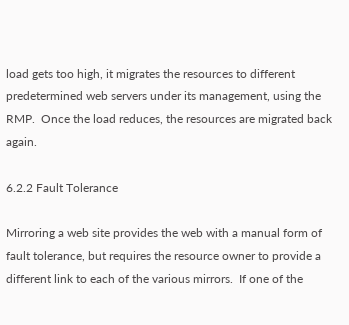load gets too high, it migrates the resources to different predetermined web servers under its management, using the RMP.  Once the load reduces, the resources are migrated back again.

6.2.2 Fault Tolerance

Mirroring a web site provides the web with a manual form of fault tolerance, but requires the resource owner to provide a different link to each of the various mirrors.  If one of the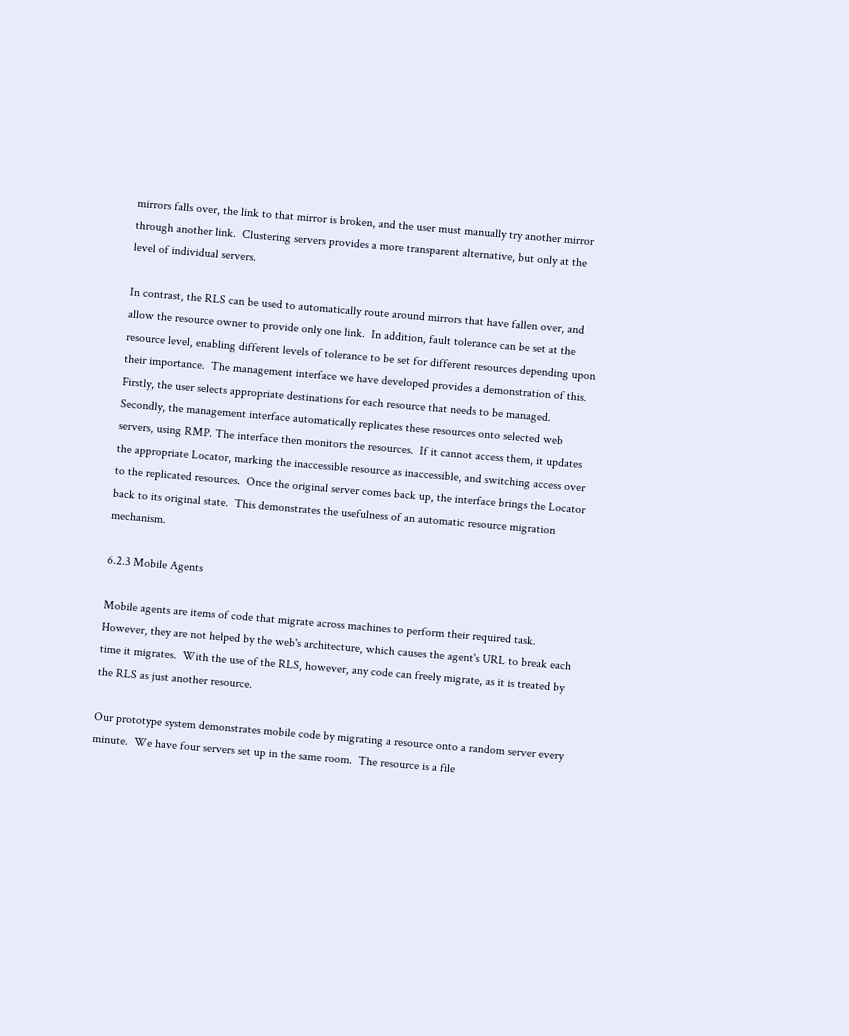mirrors falls over, the link to that mirror is broken, and the user must manually try another mirror through another link.  Clustering servers provides a more transparent alternative, but only at the level of individual servers.

In contrast, the RLS can be used to automatically route around mirrors that have fallen over, and allow the resource owner to provide only one link.  In addition, fault tolerance can be set at the resource level, enabling different levels of tolerance to be set for different resources depending upon their importance.  The management interface we have developed provides a demonstration of this.  Firstly, the user selects appropriate destinations for each resource that needs to be managed.  Secondly, the management interface automatically replicates these resources onto selected web servers, using RMP. The interface then monitors the resources.  If it cannot access them, it updates the appropriate Locator, marking the inaccessible resource as inaccessible, and switching access over to the replicated resources.  Once the original server comes back up, the interface brings the Locator back to its original state.  This demonstrates the usefulness of an automatic resource migration mechanism.

6.2.3 Mobile Agents

Mobile agents are items of code that migrate across machines to perform their required task.  However, they are not helped by the web's architecture, which causes the agent's URL to break each time it migrates.  With the use of the RLS, however, any code can freely migrate, as it is treated by the RLS as just another resource.

Our prototype system demonstrates mobile code by migrating a resource onto a random server every minute.  We have four servers set up in the same room.  The resource is a file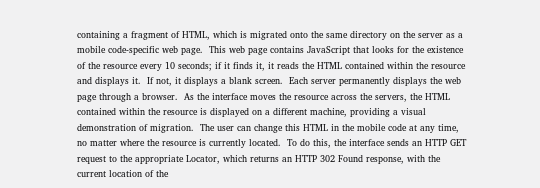containing a fragment of HTML, which is migrated onto the same directory on the server as a mobile code-specific web page.  This web page contains JavaScript that looks for the existence of the resource every 10 seconds; if it finds it, it reads the HTML contained within the resource and displays it.  If not, it displays a blank screen.  Each server permanently displays the web page through a browser.  As the interface moves the resource across the servers, the HTML contained within the resource is displayed on a different machine, providing a visual demonstration of migration.  The user can change this HTML in the mobile code at any time, no matter where the resource is currently located.  To do this, the interface sends an HTTP GET request to the appropriate Locator, which returns an HTTP 302 Found response, with the current location of the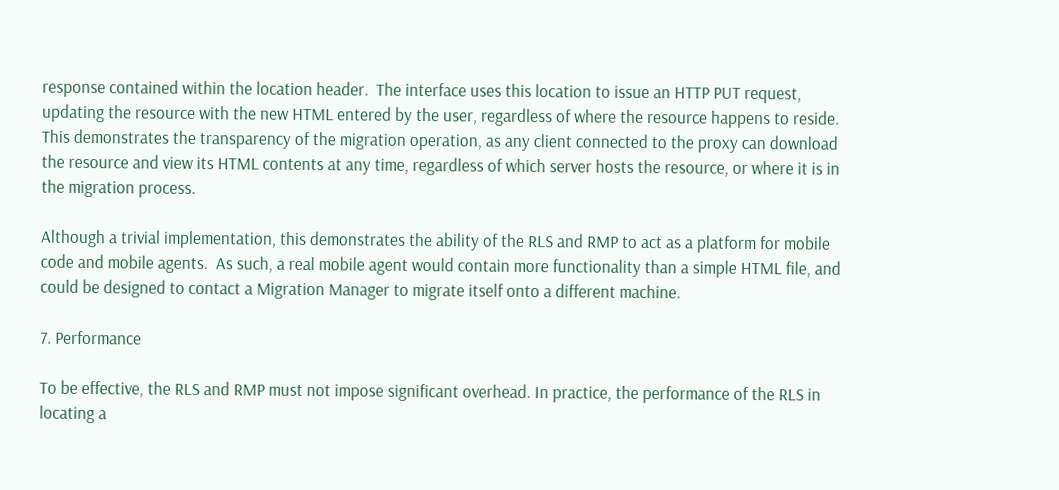response contained within the location header.  The interface uses this location to issue an HTTP PUT request, updating the resource with the new HTML entered by the user, regardless of where the resource happens to reside.  This demonstrates the transparency of the migration operation, as any client connected to the proxy can download the resource and view its HTML contents at any time, regardless of which server hosts the resource, or where it is in the migration process.

Although a trivial implementation, this demonstrates the ability of the RLS and RMP to act as a platform for mobile code and mobile agents.  As such, a real mobile agent would contain more functionality than a simple HTML file, and could be designed to contact a Migration Manager to migrate itself onto a different machine.

7. Performance

To be effective, the RLS and RMP must not impose significant overhead. In practice, the performance of the RLS in locating a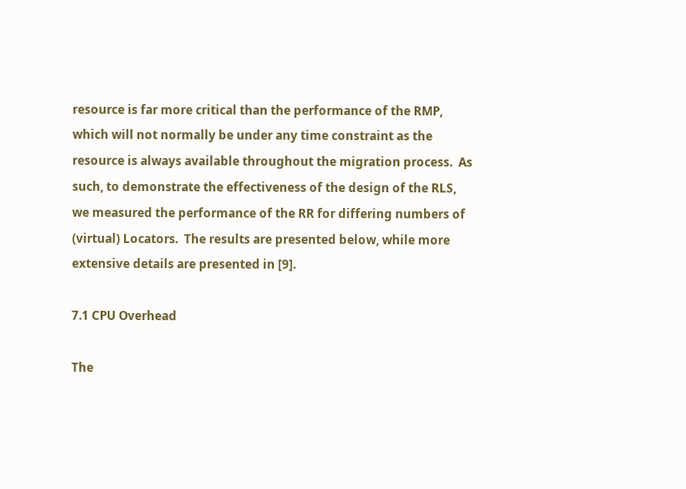resource is far more critical than the performance of the RMP, which will not normally be under any time constraint as the resource is always available throughout the migration process.  As such, to demonstrate the effectiveness of the design of the RLS, we measured the performance of the RR for differing numbers of (virtual) Locators.  The results are presented below, while more extensive details are presented in [9].

7.1 CPU Overhead

The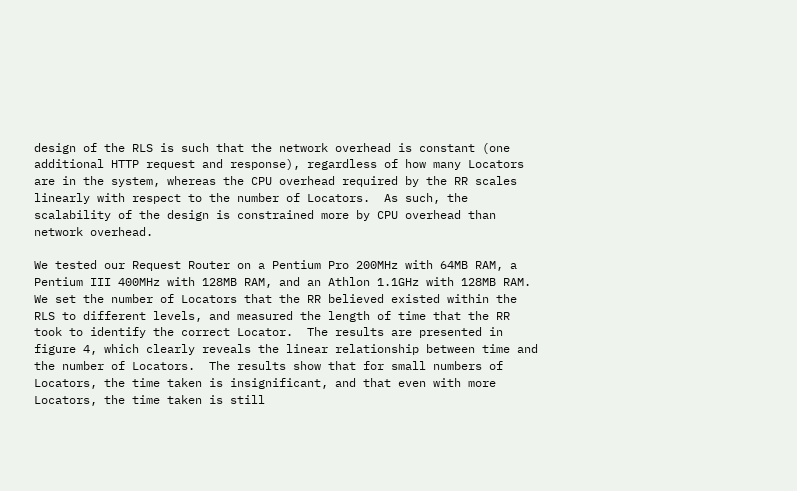design of the RLS is such that the network overhead is constant (one additional HTTP request and response), regardless of how many Locators are in the system, whereas the CPU overhead required by the RR scales linearly with respect to the number of Locators.  As such, the scalability of the design is constrained more by CPU overhead than network overhead.

We tested our Request Router on a Pentium Pro 200MHz with 64MB RAM, a Pentium III 400MHz with 128MB RAM, and an Athlon 1.1GHz with 128MB RAM.  We set the number of Locators that the RR believed existed within the RLS to different levels, and measured the length of time that the RR took to identify the correct Locator.  The results are presented in figure 4, which clearly reveals the linear relationship between time and the number of Locators.  The results show that for small numbers of Locators, the time taken is insignificant, and that even with more Locators, the time taken is still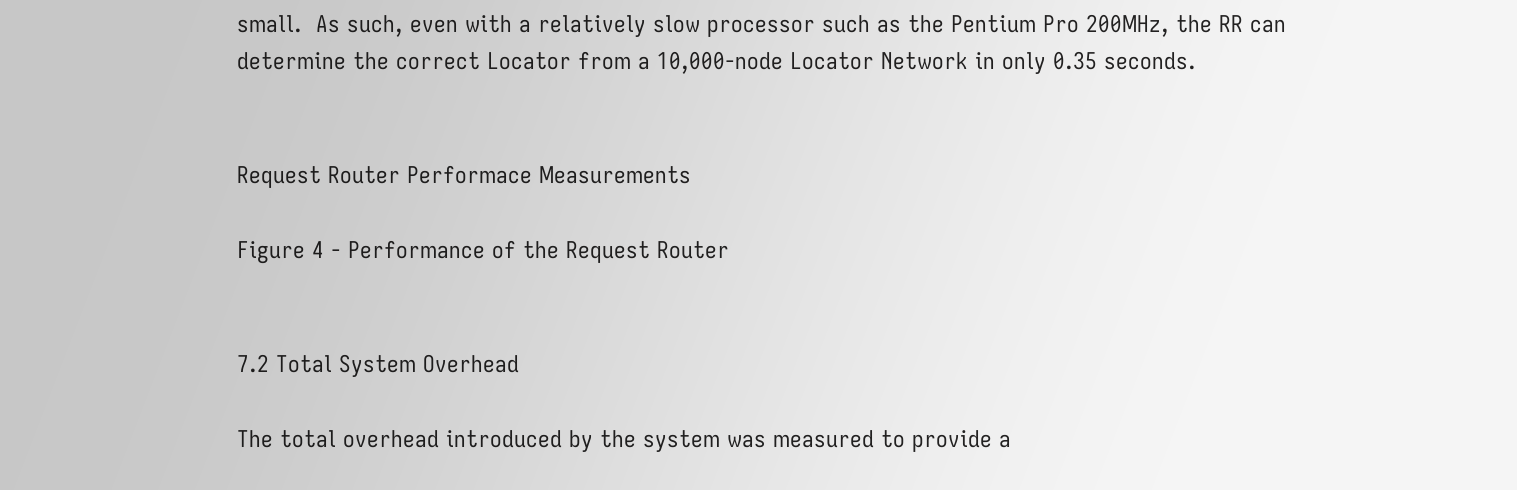small.  As such, even with a relatively slow processor such as the Pentium Pro 200MHz, the RR can determine the correct Locator from a 10,000-node Locator Network in only 0.35 seconds.


Request Router Performace Measurements

Figure 4 - Performance of the Request Router


7.2 Total System Overhead

The total overhead introduced by the system was measured to provide a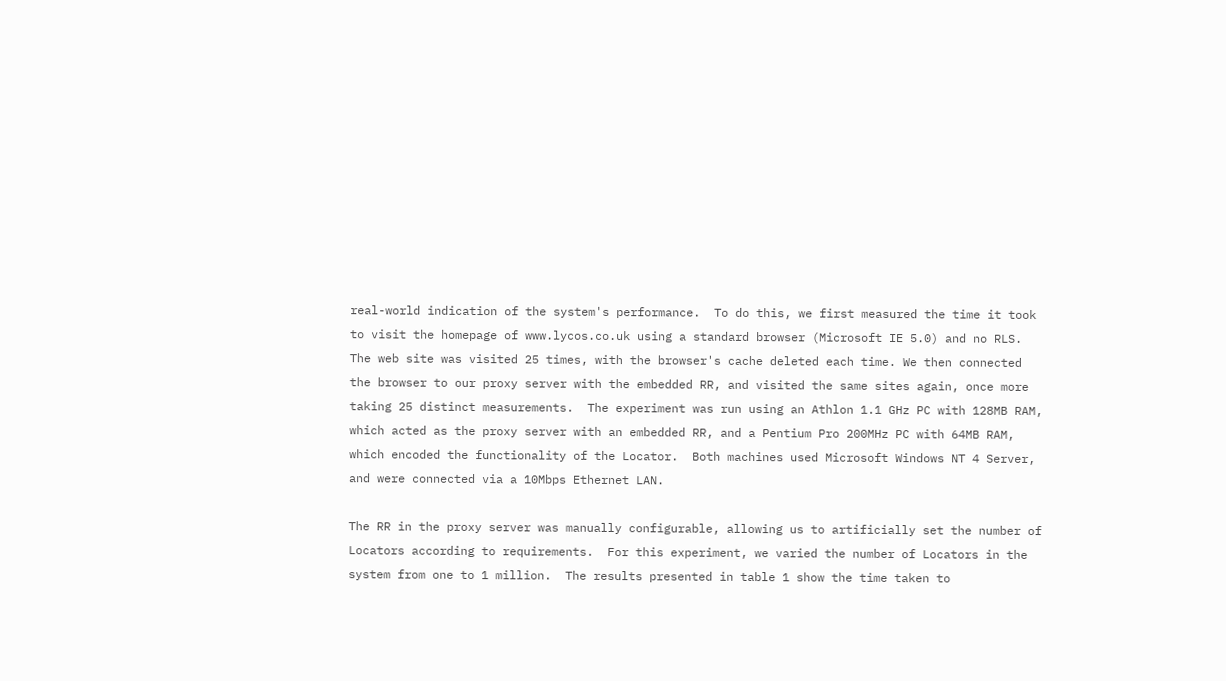real-world indication of the system's performance.  To do this, we first measured the time it took to visit the homepage of www.lycos.co.uk using a standard browser (Microsoft IE 5.0) and no RLS.  The web site was visited 25 times, with the browser's cache deleted each time. We then connected the browser to our proxy server with the embedded RR, and visited the same sites again, once more taking 25 distinct measurements.  The experiment was run using an Athlon 1.1 GHz PC with 128MB RAM, which acted as the proxy server with an embedded RR, and a Pentium Pro 200MHz PC with 64MB RAM, which encoded the functionality of the Locator.  Both machines used Microsoft Windows NT 4 Server, and were connected via a 10Mbps Ethernet LAN.

The RR in the proxy server was manually configurable, allowing us to artificially set the number of Locators according to requirements.  For this experiment, we varied the number of Locators in the system from one to 1 million.  The results presented in table 1 show the time taken to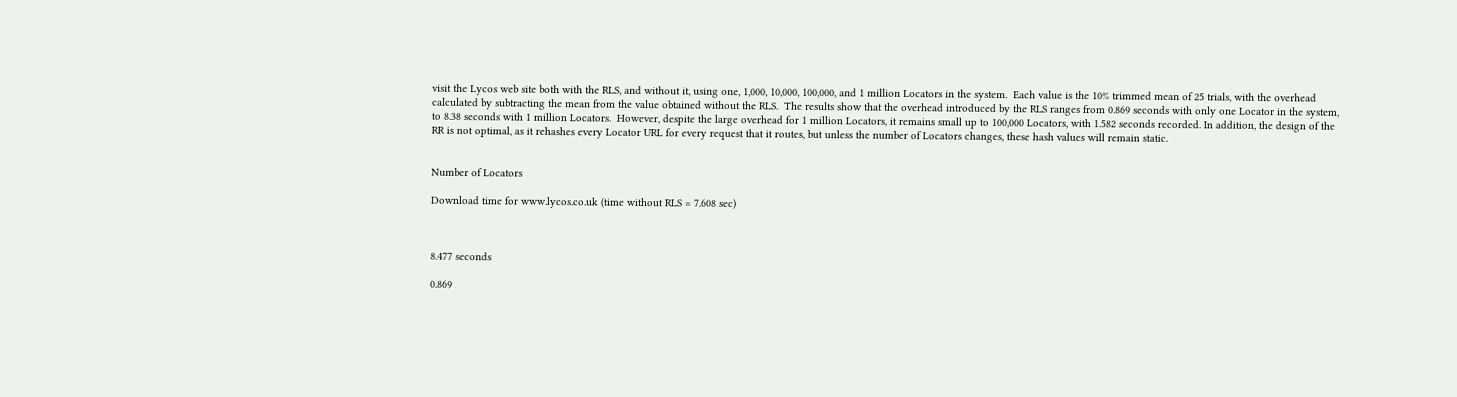visit the Lycos web site both with the RLS, and without it, using one, 1,000, 10,000, 100,000, and 1 million Locators in the system.  Each value is the 10% trimmed mean of 25 trials, with the overhead calculated by subtracting the mean from the value obtained without the RLS.  The results show that the overhead introduced by the RLS ranges from 0.869 seconds with only one Locator in the system, to 8.38 seconds with 1 million Locators.  However, despite the large overhead for 1 million Locators, it remains small up to 100,000 Locators, with 1.582 seconds recorded. In addition, the design of the RR is not optimal, as it rehashes every Locator URL for every request that it routes, but unless the number of Locators changes, these hash values will remain static.


Number of Locators

Download time for www.lycos.co.uk (time without RLS = 7.608 sec)



8.477 seconds

0.869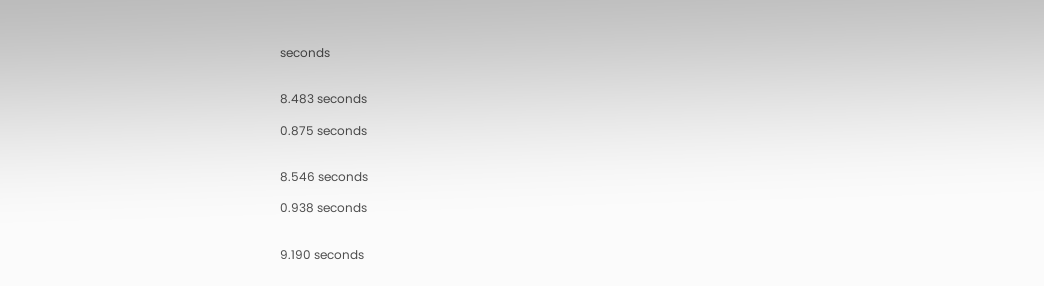seconds


8.483 seconds

0.875 seconds


8.546 seconds

0.938 seconds


9.190 seconds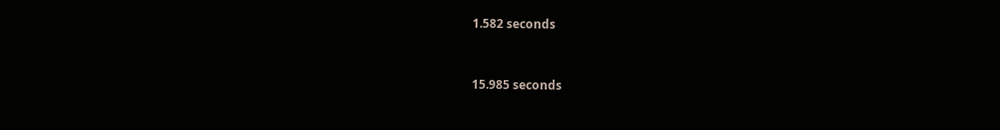1.582 seconds


15.985 seconds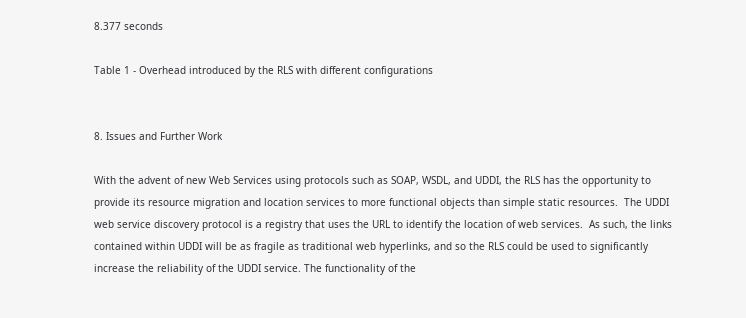8.377 seconds

Table 1 - Overhead introduced by the RLS with different configurations


8. Issues and Further Work

With the advent of new Web Services using protocols such as SOAP, WSDL, and UDDI, the RLS has the opportunity to provide its resource migration and location services to more functional objects than simple static resources.  The UDDI web service discovery protocol is a registry that uses the URL to identify the location of web services.  As such, the links contained within UDDI will be as fragile as traditional web hyperlinks, and so the RLS could be used to significantly increase the reliability of the UDDI service. The functionality of the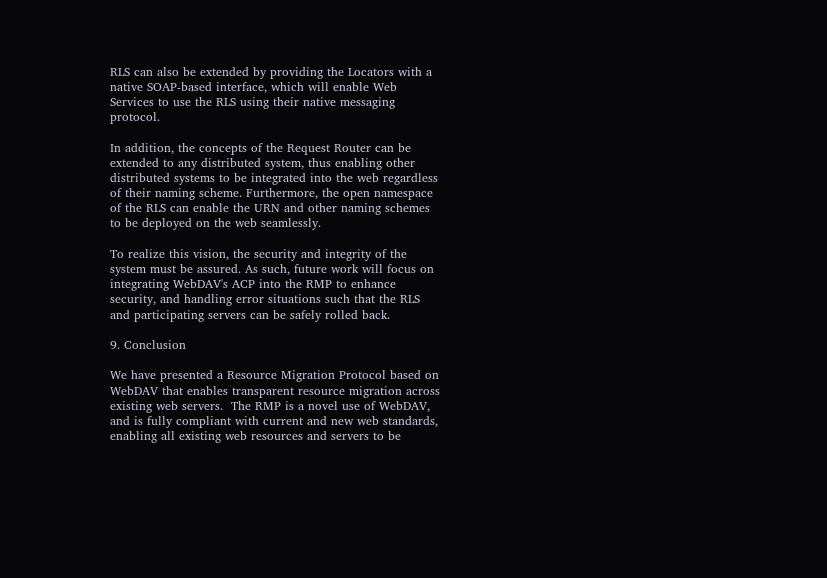RLS can also be extended by providing the Locators with a native SOAP-based interface, which will enable Web Services to use the RLS using their native messaging protocol.

In addition, the concepts of the Request Router can be extended to any distributed system, thus enabling other distributed systems to be integrated into the web regardless of their naming scheme. Furthermore, the open namespace of the RLS can enable the URN and other naming schemes to be deployed on the web seamlessly.

To realize this vision, the security and integrity of the system must be assured. As such, future work will focus on integrating WebDAV's ACP into the RMP to enhance security, and handling error situations such that the RLS and participating servers can be safely rolled back.

9. Conclusion

We have presented a Resource Migration Protocol based on WebDAV that enables transparent resource migration across existing web servers.  The RMP is a novel use of WebDAV, and is fully compliant with current and new web standards, enabling all existing web resources and servers to be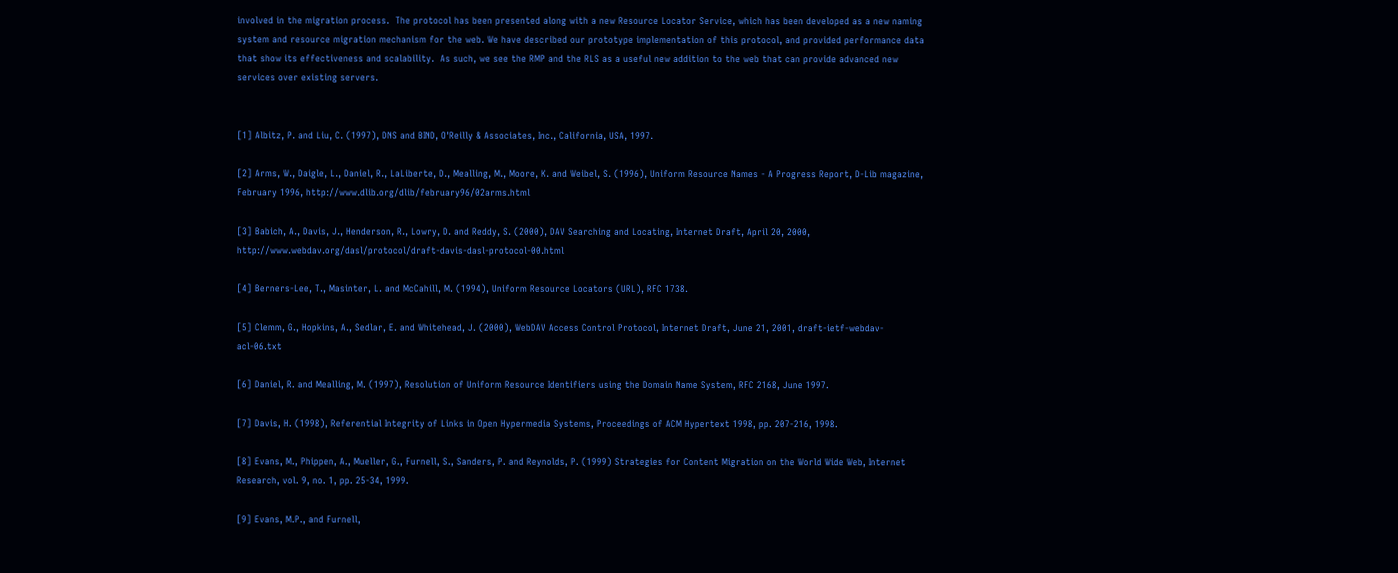involved in the migration process.  The protocol has been presented along with a new Resource Locator Service, which has been developed as a new naming system and resource migration mechanism for the web. We have described our prototype implementation of this protocol, and provided performance data that show its effectiveness and scalability.  As such, we see the RMP and the RLS as a useful new addition to the web that can provide advanced new services over existing servers.


[1] Albitz, P. and Liu, C. (1997), DNS and BIND, O'Reilly & Associates, Inc., California, USA, 1997.

[2] Arms, W., Daigle, L., Daniel, R., LaLiberte, D., Mealling, M., Moore, K. and Weibel, S. (1996), Uniform Resource Names - A Progress Report, D-Lib magazine, February 1996, http://www.dlib.org/dlib/february96/02arms.html

[3] Babich, A., Davis, J., Henderson, R., Lowry, D. and Reddy, S. (2000), DAV Searching and Locating, Internet Draft, April 20, 2000, http://www.webdav.org/dasl/protocol/draft-davis-dasl-protocol-00.html

[4] Berners-Lee, T., Masinter, L. and McCahill, M. (1994), Uniform Resource Locators (URL), RFC 1738.

[5] Clemm, G., Hopkins, A., Sedlar, E. and Whitehead, J. (2000), WebDAV Access Control Protocol, Internet Draft, June 21, 2001, draft-ietf-webdav-acl-06.txt

[6] Daniel, R. and Mealling, M. (1997), Resolution of Uniform Resource Identifiers using the Domain Name System, RFC 2168, June 1997.

[7] Davis, H. (1998), Referential Integrity of Links in Open Hypermedia Systems, Proceedings of ACM Hypertext 1998, pp. 207-216, 1998.

[8] Evans, M., Phippen, A., Mueller, G., Furnell, S., Sanders, P. and Reynolds, P. (1999) Strategies for Content Migration on the World Wide Web, Internet Research, vol. 9, no. 1, pp. 25-34, 1999.

[9] Evans, M.P., and Furnell,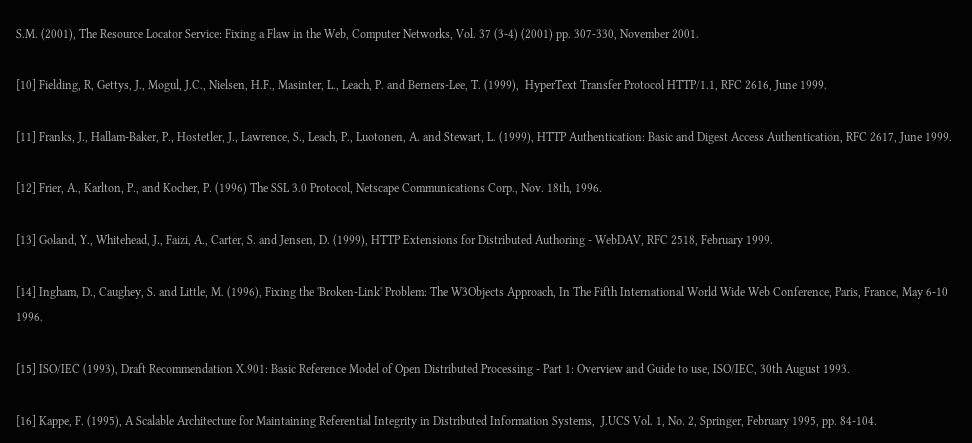S.M. (2001), The Resource Locator Service: Fixing a Flaw in the Web, Computer Networks, Vol. 37 (3-4) (2001) pp. 307-330, November 2001.

[10] Fielding, R, Gettys, J., Mogul, J.C., Nielsen, H.F., Masinter, L., Leach, P. and Berners-Lee, T. (1999),  HyperText Transfer Protocol HTTP/1.1, RFC 2616, June 1999.

[11] Franks, J., Hallam-Baker, P., Hostetler, J., Lawrence, S., Leach, P., Luotonen, A. and Stewart, L. (1999), HTTP Authentication: Basic and Digest Access Authentication, RFC 2617, June 1999.

[12] Frier, A., Karlton, P., and Kocher, P. (1996) The SSL 3.0 Protocol, Netscape Communications Corp., Nov. 18th, 1996.

[13] Goland, Y., Whitehead, J., Faizi, A., Carter, S. and Jensen, D. (1999), HTTP Extensions for Distributed Authoring - WebDAV, RFC 2518, February 1999.

[14] Ingham, D., Caughey, S. and Little, M. (1996), Fixing the 'Broken-Link' Problem: The W3Objects Approach, In The Fifth International World Wide Web Conference, Paris, France, May 6-10 1996.

[15] ISO/IEC (1993), Draft Recommendation X.901: Basic Reference Model of Open Distributed Processing - Part 1: Overview and Guide to use, ISO/IEC, 30th August 1993.

[16] Kappe, F. (1995), A Scalable Architecture for Maintaining Referential Integrity in Distributed Information Systems,  J.UCS Vol. 1, No. 2, Springer, February 1995, pp. 84-104.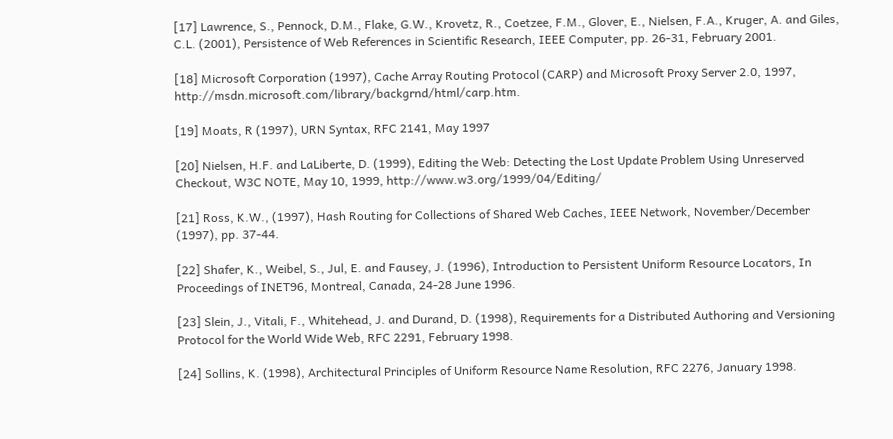[17] Lawrence, S., Pennock, D.M., Flake, G.W., Krovetz, R., Coetzee, F.M., Glover, E., Nielsen, F.A., Kruger, A. and Giles, C.L. (2001), Persistence of Web References in Scientific Research, IEEE Computer, pp. 26-31, February 2001.

[18] Microsoft Corporation (1997), Cache Array Routing Protocol (CARP) and Microsoft Proxy Server 2.0, 1997, http://msdn.microsoft.com/library/backgrnd/html/carp.htm.

[19] Moats, R (1997), URN Syntax, RFC 2141, May 1997

[20] Nielsen, H.F. and LaLiberte, D. (1999), Editing the Web: Detecting the Lost Update Problem Using Unreserved Checkout, W3C NOTE, May 10, 1999, http://www.w3.org/1999/04/Editing/

[21] Ross, K.W., (1997), Hash Routing for Collections of Shared Web Caches, IEEE Network, November/December (1997), pp. 37-44.

[22] Shafer, K., Weibel, S., Jul, E. and Fausey, J. (1996), Introduction to Persistent Uniform Resource Locators, In Proceedings of INET96, Montreal, Canada, 24-28 June 1996.

[23] Slein, J., Vitali, F., Whitehead, J. and Durand, D. (1998), Requirements for a Distributed Authoring and Versioning Protocol for the World Wide Web, RFC 2291, February 1998.

[24] Sollins, K. (1998), Architectural Principles of Uniform Resource Name Resolution, RFC 2276, January 1998.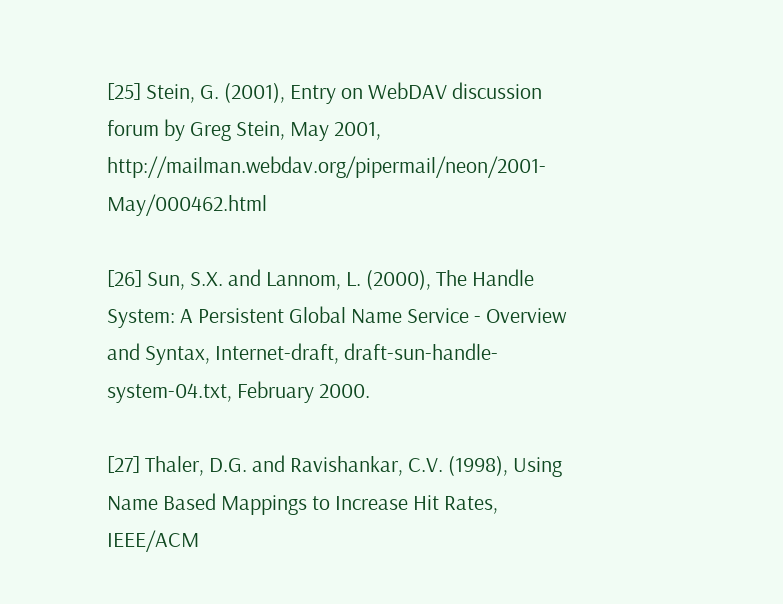[25] Stein, G. (2001), Entry on WebDAV discussion forum by Greg Stein, May 2001, http://mailman.webdav.org/pipermail/neon/2001-May/000462.html

[26] Sun, S.X. and Lannom, L. (2000), The Handle System: A Persistent Global Name Service - Overview and Syntax, Internet-draft, draft-sun-handle-system-04.txt, February 2000.

[27] Thaler, D.G. and Ravishankar, C.V. (1998), Using Name Based Mappings to Increase Hit Rates, IEEE/ACM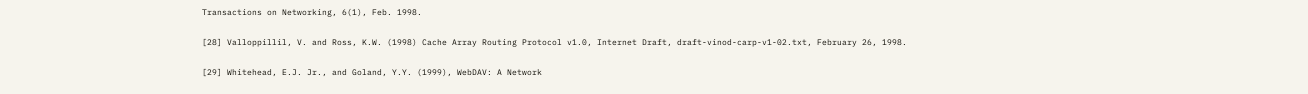Transactions on Networking, 6(1), Feb. 1998.

[28] Valloppillil, V. and Ross, K.W. (1998) Cache Array Routing Protocol v1.0, Internet Draft, draft-vinod-carp-v1-02.txt, February 26, 1998.

[29] Whitehead, E.J. Jr., and Goland, Y.Y. (1999), WebDAV: A Network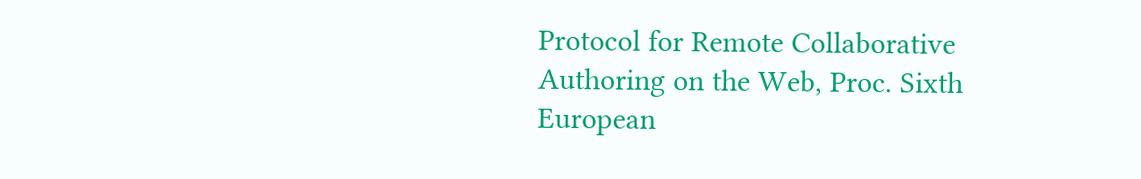Protocol for Remote Collaborative Authoring on the Web, Proc. Sixth European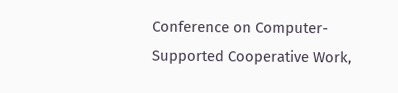Conference on Computer-Supported Cooperative Work,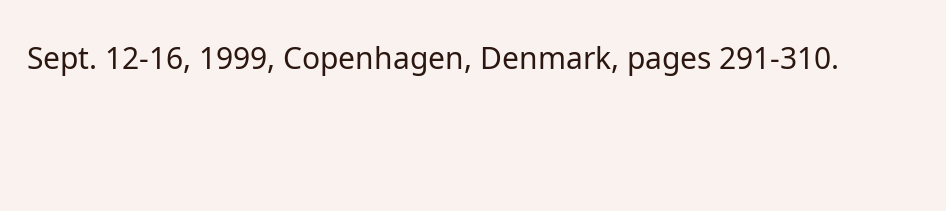Sept. 12-16, 1999, Copenhagen, Denmark, pages 291-310.